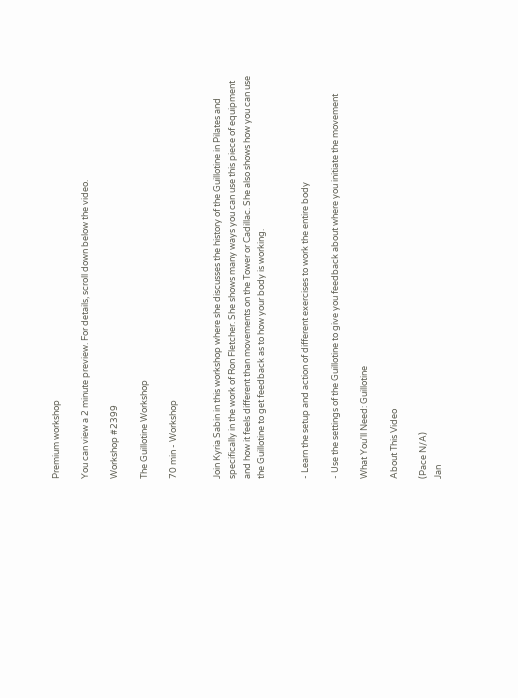Premium workshop

You can view a 2 minute preview. For details, scroll down below the video.

Workshop #2399

The Guillotine Workshop

70 min - Workshop


Join Kyria Sabin in this workshop where she discusses the history of the Guillotine in Pilates and specifically in the work of Ron Fletcher. She shows many ways you can use this piece of equipment and how it feels different than movements on the Tower or Cadillac. She also shows how you can use the Guillotine to get feedback as to how your body is working.


- Learn the setup and action of different exercises to work the entire body

- Use the settings of the Guillotine to give you feedback about where you initiate the movement

What You'll Need: Guillotine

About This Video

(Pace N/A)
Jan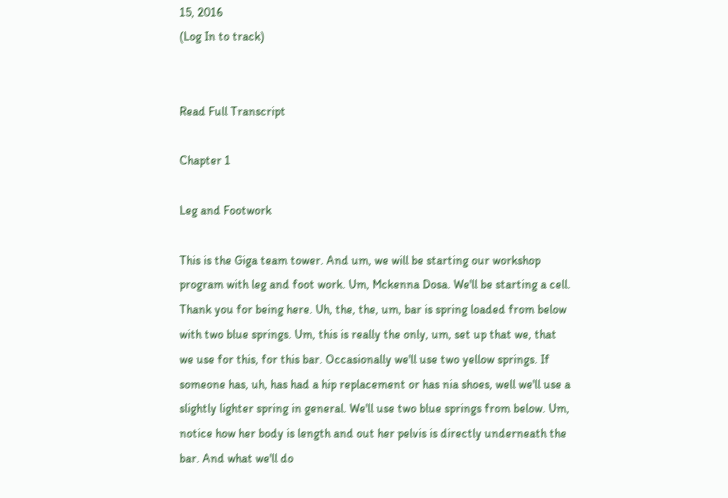15, 2016
(Log In to track)


Read Full Transcript

Chapter 1

Leg and Footwork

This is the Giga team tower. And um, we will be starting our workshop program with leg and foot work. Um, Mckenna Dosa. We'll be starting a cell. Thank you for being here. Uh, the, the, um, bar is spring loaded from below with two blue springs. Um, this is really the only, um, set up that we, that we use for this, for this bar. Occasionally we'll use two yellow springs. If someone has, uh, has had a hip replacement or has nia shoes, well we'll use a slightly lighter spring in general. We'll use two blue springs from below. Um, notice how her body is length and out her pelvis is directly underneath the bar. And what we'll do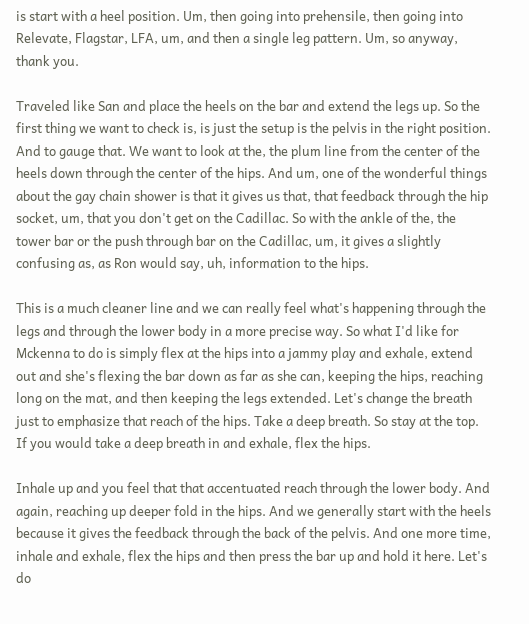is start with a heel position. Um, then going into prehensile, then going into Relevate, Flagstar, LFA, um, and then a single leg pattern. Um, so anyway, thank you.

Traveled like San and place the heels on the bar and extend the legs up. So the first thing we want to check is, is just the setup is the pelvis in the right position. And to gauge that. We want to look at the, the plum line from the center of the heels down through the center of the hips. And um, one of the wonderful things about the gay chain shower is that it gives us that, that feedback through the hip socket, um, that you don't get on the Cadillac. So with the ankle of the, the tower bar or the push through bar on the Cadillac, um, it gives a slightly confusing as, as Ron would say, uh, information to the hips.

This is a much cleaner line and we can really feel what's happening through the legs and through the lower body in a more precise way. So what I'd like for Mckenna to do is simply flex at the hips into a jammy play and exhale, extend out and she's flexing the bar down as far as she can, keeping the hips, reaching long on the mat, and then keeping the legs extended. Let's change the breath just to emphasize that reach of the hips. Take a deep breath. So stay at the top. If you would take a deep breath in and exhale, flex the hips.

Inhale up and you feel that that accentuated reach through the lower body. And again, reaching up deeper fold in the hips. And we generally start with the heels because it gives the feedback through the back of the pelvis. And one more time, inhale and exhale, flex the hips and then press the bar up and hold it here. Let's do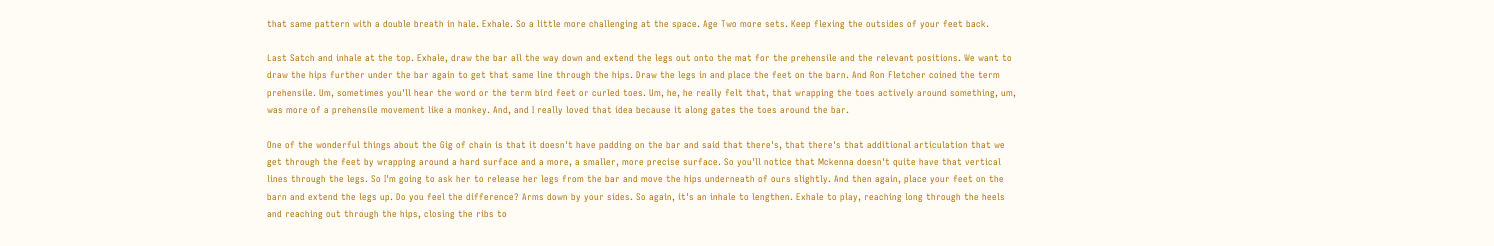that same pattern with a double breath in hale. Exhale. So a little more challenging at the space. Age Two more sets. Keep flexing the outsides of your feet back.

Last Satch and inhale at the top. Exhale, draw the bar all the way down and extend the legs out onto the mat for the prehensile and the relevant positions. We want to draw the hips further under the bar again to get that same line through the hips. Draw the legs in and place the feet on the barn. And Ron Fletcher coined the term prehensile. Um, sometimes you'll hear the word or the term bird feet or curled toes. Um, he, he really felt that, that wrapping the toes actively around something, um, was more of a prehensile movement like a monkey. And, and I really loved that idea because it along gates the toes around the bar.

One of the wonderful things about the Gig of chain is that it doesn't have padding on the bar and said that there's, that there's that additional articulation that we get through the feet by wrapping around a hard surface and a more, a smaller, more precise surface. So you'll notice that Mckenna doesn't quite have that vertical lines through the legs. So I'm going to ask her to release her legs from the bar and move the hips underneath of ours slightly. And then again, place your feet on the barn and extend the legs up. Do you feel the difference? Arms down by your sides. So again, it's an inhale to lengthen. Exhale to play, reaching long through the heels and reaching out through the hips, closing the ribs to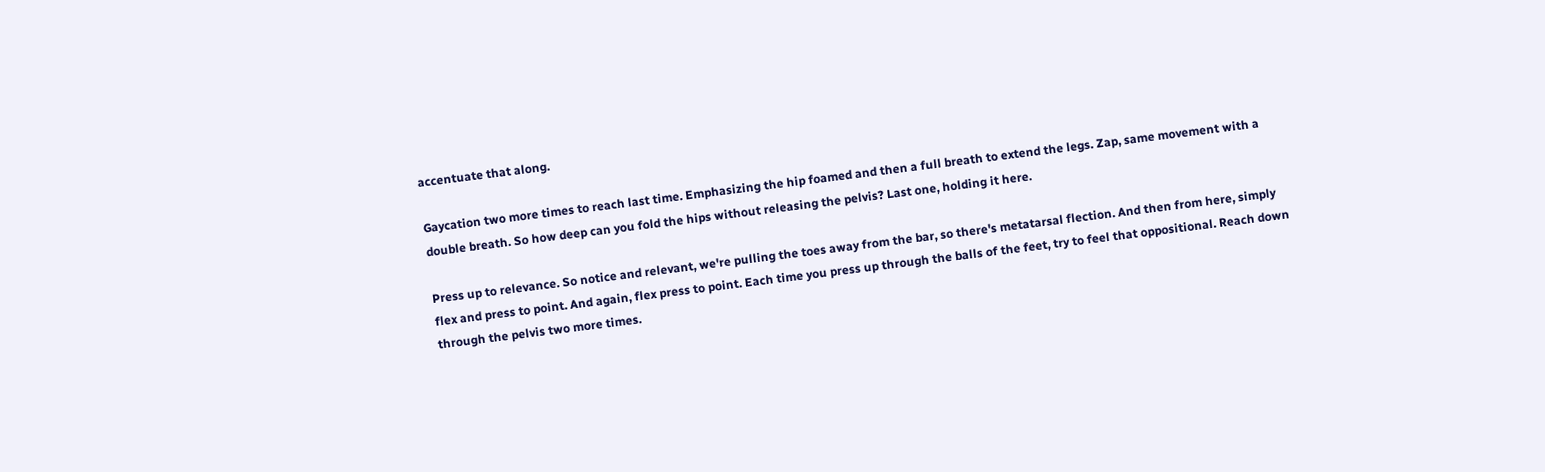accentuate that along.

Gaycation two more times to reach last time. Emphasizing the hip foamed and then a full breath to extend the legs. Zap, same movement with a double breath. So how deep can you fold the hips without releasing the pelvis? Last one, holding it here.

Press up to relevance. So notice and relevant, we're pulling the toes away from the bar, so there's metatarsal flection. And then from here, simply flex and press to point. And again, flex press to point. Each time you press up through the balls of the feet, try to feel that oppositional. Reach down through the pelvis two more times.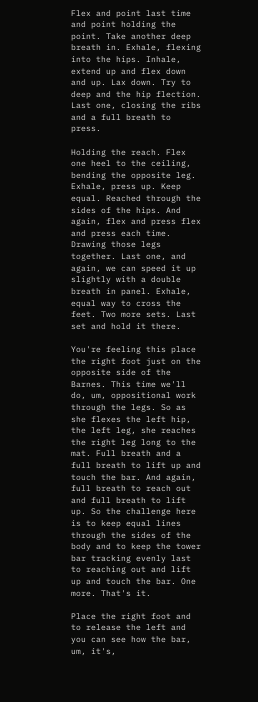Flex and point last time and point holding the point. Take another deep breath in. Exhale, flexing into the hips. Inhale, extend up and flex down and up. Lax down. Try to deep and the hip flection. Last one, closing the ribs and a full breath to press.

Holding the reach. Flex one heel to the ceiling, bending the opposite leg. Exhale, press up. Keep equal. Reached through the sides of the hips. And again, flex and press flex and press each time. Drawing those legs together. Last one, and again, we can speed it up slightly with a double breath in panel. Exhale, equal way to cross the feet. Two more sets. Last set and hold it there.

You're feeling this place the right foot just on the opposite side of the Barnes. This time we'll do, um, oppositional work through the legs. So as she flexes the left hip, the left leg, she reaches the right leg long to the mat. Full breath and a full breath to lift up and touch the bar. And again, full breath to reach out and full breath to lift up. So the challenge here is to keep equal lines through the sides of the body and to keep the tower bar tracking evenly last to reaching out and lift up and touch the bar. One more. That's it.

Place the right foot and to release the left and you can see how the bar, um, it's,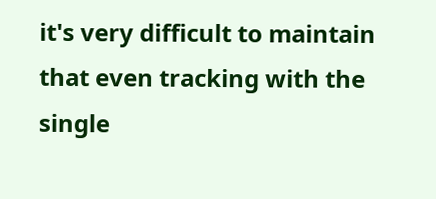it's very difficult to maintain that even tracking with the single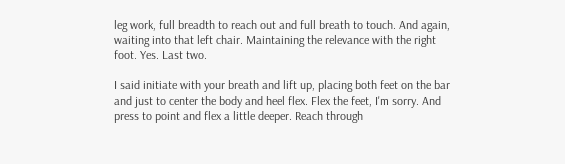leg work, full breadth to reach out and full breath to touch. And again, waiting into that left chair. Maintaining the relevance with the right foot. Yes. Last two.

I said initiate with your breath and lift up, placing both feet on the bar and just to center the body and heel flex. Flex the feet, I'm sorry. And press to point and flex a little deeper. Reach through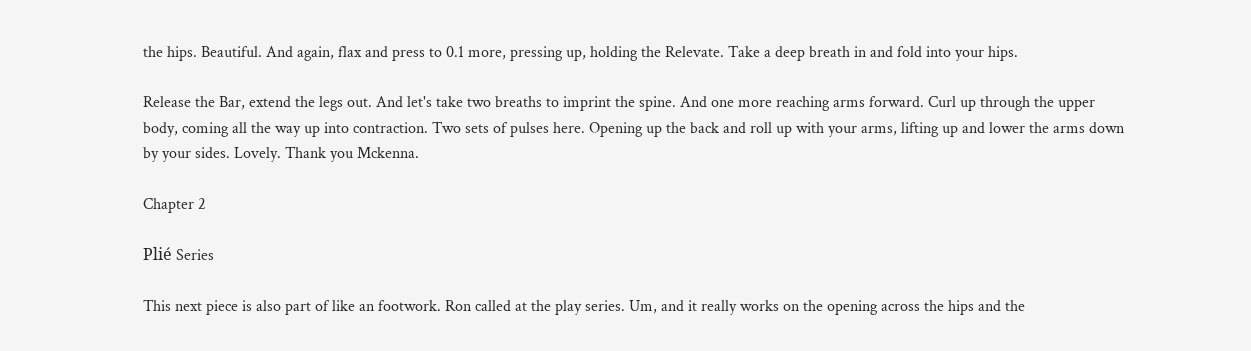the hips. Beautiful. And again, flax and press to 0.1 more, pressing up, holding the Relevate. Take a deep breath in and fold into your hips.

Release the Bar, extend the legs out. And let's take two breaths to imprint the spine. And one more reaching arms forward. Curl up through the upper body, coming all the way up into contraction. Two sets of pulses here. Opening up the back and roll up with your arms, lifting up and lower the arms down by your sides. Lovely. Thank you Mckenna.

Chapter 2

Plié Series

This next piece is also part of like an footwork. Ron called at the play series. Um, and it really works on the opening across the hips and the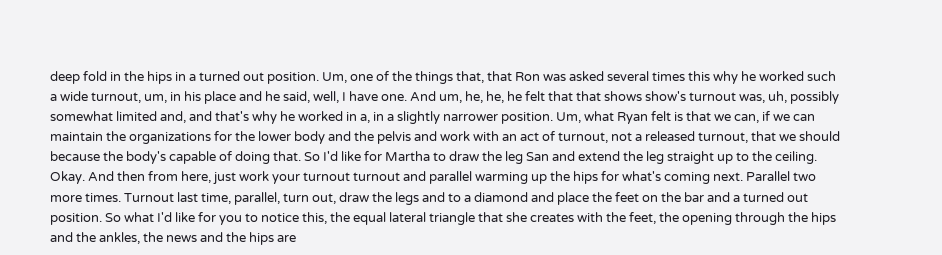deep fold in the hips in a turned out position. Um, one of the things that, that Ron was asked several times this why he worked such a wide turnout, um, in his place and he said, well, I have one. And um, he, he, he felt that that shows show's turnout was, uh, possibly somewhat limited and, and that's why he worked in a, in a slightly narrower position. Um, what Ryan felt is that we can, if we can maintain the organizations for the lower body and the pelvis and work with an act of turnout, not a released turnout, that we should because the body's capable of doing that. So I'd like for Martha to draw the leg San and extend the leg straight up to the ceiling. Okay. And then from here, just work your turnout turnout and parallel warming up the hips for what's coming next. Parallel two more times. Turnout last time, parallel, turn out, draw the legs and to a diamond and place the feet on the bar and a turned out position. So what I'd like for you to notice this, the equal lateral triangle that she creates with the feet, the opening through the hips and the ankles, the news and the hips are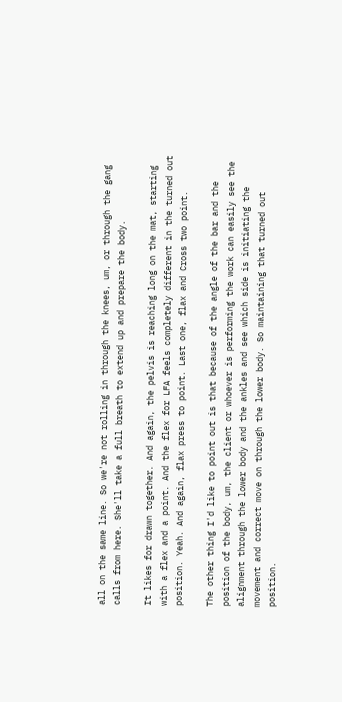all on the same line. So we're not rolling in through the knees, um, or through the gang calls from here. She'll take a full breath to extend up and prepare the body.

It likes for drawn together. And again, the pelvis is reaching long on the mat, starting with a flex and a point. And the flex for LFA feels completely different in the turned out position. Yeah. And again, flax press to point. Last one, flax and Cross two point.

The other thing I'd like to point out is that because of the angle of the bar and the position of the body, um, the client or whoever is performing the work can easily see the alignment through the lower body and the ankles and see which side is initiating the movement and correct move on through the lower body. So maintaining that turned out position.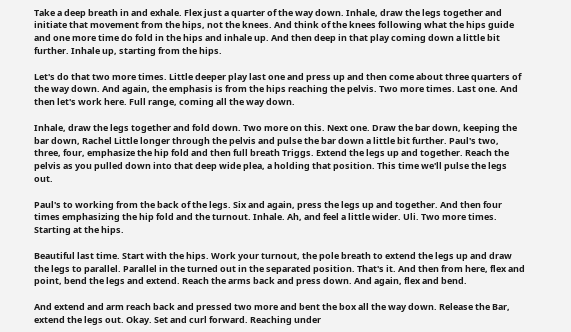Take a deep breath in and exhale. Flex just a quarter of the way down. Inhale, draw the legs together and initiate that movement from the hips, not the knees. And think of the knees following what the hips guide and one more time do fold in the hips and inhale up. And then deep in that play coming down a little bit further. Inhale up, starting from the hips.

Let's do that two more times. Little deeper play last one and press up and then come about three quarters of the way down. And again, the emphasis is from the hips reaching the pelvis. Two more times. Last one. And then let's work here. Full range, coming all the way down.

Inhale, draw the legs together and fold down. Two more on this. Next one. Draw the bar down, keeping the bar down, Rachel Little longer through the pelvis and pulse the bar down a little bit further. Paul's two, three, four, emphasize the hip fold and then full breath Triggs. Extend the legs up and together. Reach the pelvis as you pulled down into that deep wide plea, a holding that position. This time we'll pulse the legs out.

Paul's to working from the back of the legs. Six and again, press the legs up and together. And then four times emphasizing the hip fold and the turnout. Inhale. Ah, and feel a little wider. Uli. Two more times. Starting at the hips.

Beautiful last time. Start with the hips. Work your turnout, the pole breath to extend the legs up and draw the legs to parallel. Parallel in the turned out in the separated position. That's it. And then from here, flex and point, bend the legs and extend. Reach the arms back and press down. And again, flex and bend.

And extend and arm reach back and pressed two more and bent the box all the way down. Release the Bar, extend the legs out. Okay. Set and curl forward. Reaching under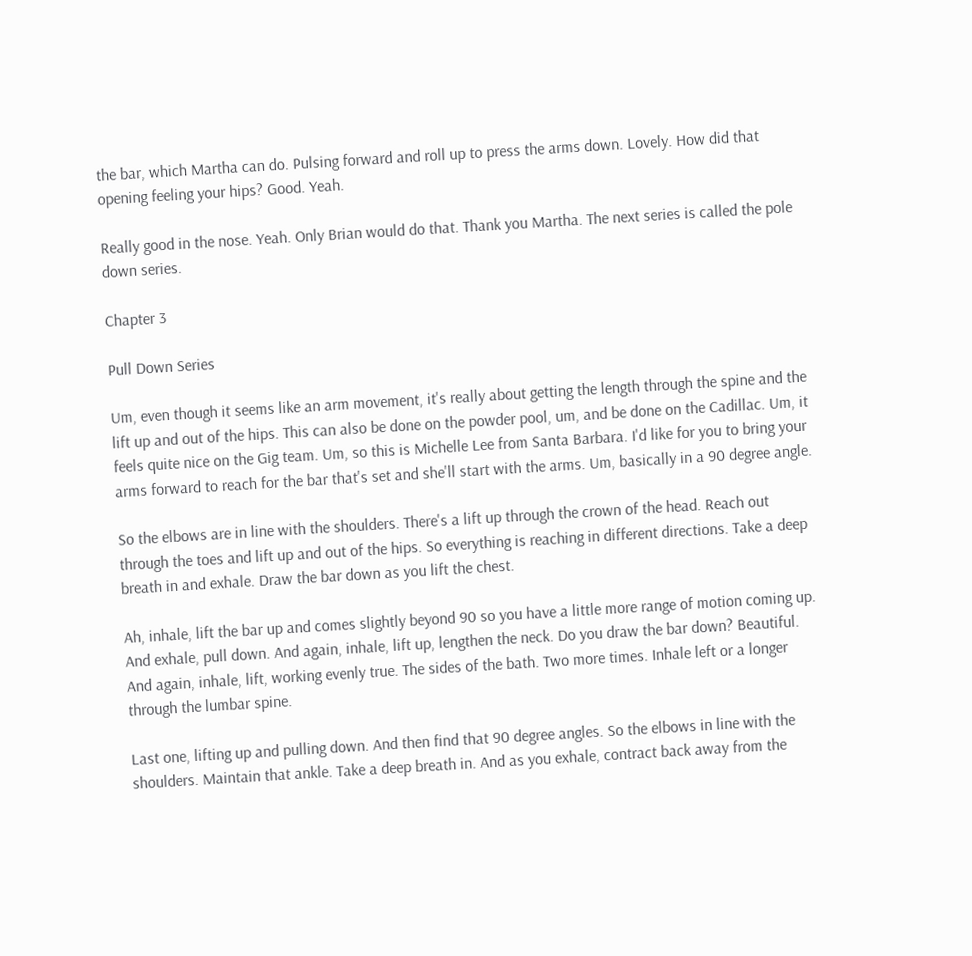the bar, which Martha can do. Pulsing forward and roll up to press the arms down. Lovely. How did that opening feeling your hips? Good. Yeah.

Really good in the nose. Yeah. Only Brian would do that. Thank you Martha. The next series is called the pole down series.

Chapter 3

Pull Down Series

Um, even though it seems like an arm movement, it's really about getting the length through the spine and the lift up and out of the hips. This can also be done on the powder pool, um, and be done on the Cadillac. Um, it feels quite nice on the Gig team. Um, so this is Michelle Lee from Santa Barbara. I'd like for you to bring your arms forward to reach for the bar that's set and she'll start with the arms. Um, basically in a 90 degree angle.

So the elbows are in line with the shoulders. There's a lift up through the crown of the head. Reach out through the toes and lift up and out of the hips. So everything is reaching in different directions. Take a deep breath in and exhale. Draw the bar down as you lift the chest.

Ah, inhale, lift the bar up and comes slightly beyond 90 so you have a little more range of motion coming up. And exhale, pull down. And again, inhale, lift up, lengthen the neck. Do you draw the bar down? Beautiful. And again, inhale, lift, working evenly true. The sides of the bath. Two more times. Inhale left or a longer through the lumbar spine.

Last one, lifting up and pulling down. And then find that 90 degree angles. So the elbows in line with the shoulders. Maintain that ankle. Take a deep breath in. And as you exhale, contract back away from the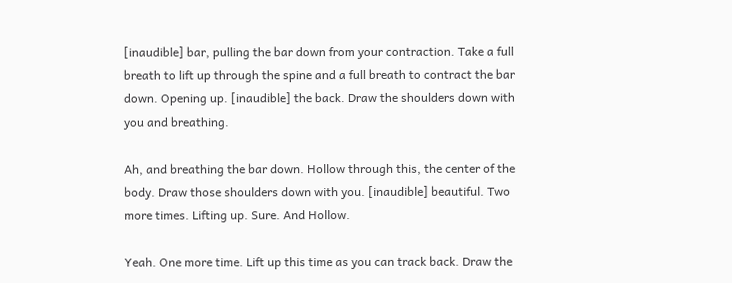[inaudible] bar, pulling the bar down from your contraction. Take a full breath to lift up through the spine and a full breath to contract the bar down. Opening up. [inaudible] the back. Draw the shoulders down with you and breathing.

Ah, and breathing the bar down. Hollow through this, the center of the body. Draw those shoulders down with you. [inaudible] beautiful. Two more times. Lifting up. Sure. And Hollow.

Yeah. One more time. Lift up this time as you can track back. Draw the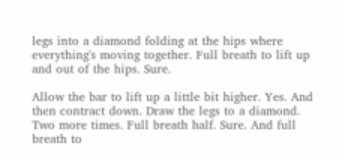legs into a diamond folding at the hips where everything's moving together. Full breath to lift up and out of the hips. Sure.

Allow the bar to lift up a little bit higher. Yes. And then contract down. Draw the legs to a diamond. Two more times. Full breath half. Sure. And full breath to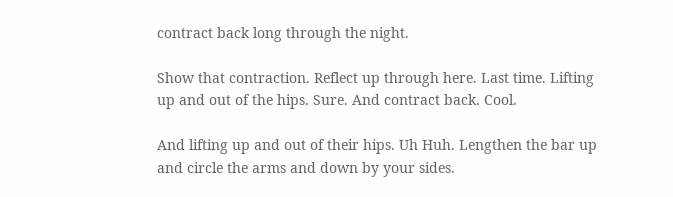contract back long through the night.

Show that contraction. Reflect up through here. Last time. Lifting up and out of the hips. Sure. And contract back. Cool.

And lifting up and out of their hips. Uh Huh. Lengthen the bar up and circle the arms and down by your sides.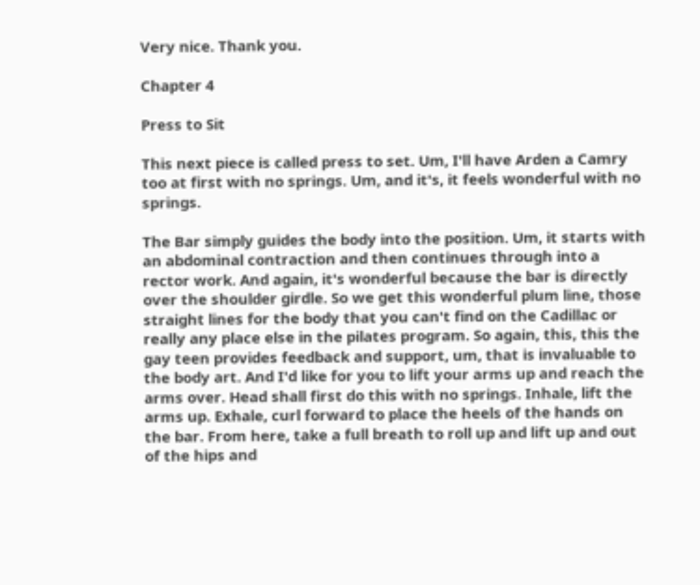Very nice. Thank you.

Chapter 4

Press to Sit

This next piece is called press to set. Um, I'll have Arden a Camry too at first with no springs. Um, and it's, it feels wonderful with no springs.

The Bar simply guides the body into the position. Um, it starts with an abdominal contraction and then continues through into a rector work. And again, it's wonderful because the bar is directly over the shoulder girdle. So we get this wonderful plum line, those straight lines for the body that you can't find on the Cadillac or really any place else in the pilates program. So again, this, this the gay teen provides feedback and support, um, that is invaluable to the body art. And I'd like for you to lift your arms up and reach the arms over. Head shall first do this with no springs. Inhale, lift the arms up. Exhale, curl forward to place the heels of the hands on the bar. From here, take a full breath to roll up and lift up and out of the hips and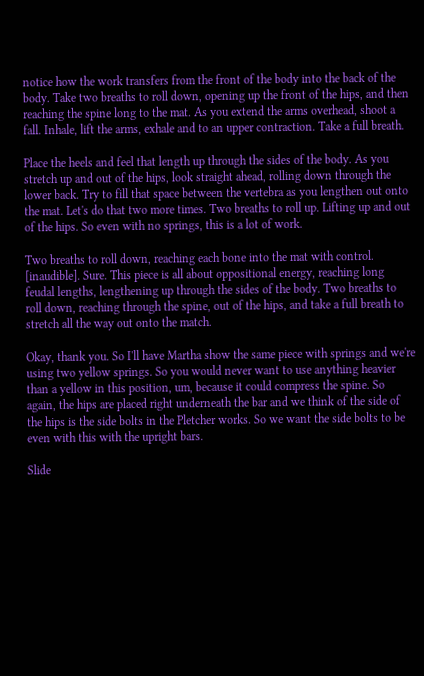notice how the work transfers from the front of the body into the back of the body. Take two breaths to roll down, opening up the front of the hips, and then reaching the spine long to the mat. As you extend the arms overhead, shoot a fall. Inhale, lift the arms, exhale and to an upper contraction. Take a full breath.

Place the heels and feel that length up through the sides of the body. As you stretch up and out of the hips, look straight ahead, rolling down through the lower back. Try to fill that space between the vertebra as you lengthen out onto the mat. Let's do that two more times. Two breaths to roll up. Lifting up and out of the hips. So even with no springs, this is a lot of work.

Two breaths to roll down, reaching each bone into the mat with control. [inaudible]. Sure. This piece is all about oppositional energy, reaching long feudal lengths, lengthening up through the sides of the body. Two breaths to roll down, reaching through the spine, out of the hips, and take a full breath to stretch all the way out onto the match.

Okay, thank you. So I'll have Martha show the same piece with springs and we're using two yellow springs. So you would never want to use anything heavier than a yellow in this position, um, because it could compress the spine. So again, the hips are placed right underneath the bar and we think of the side of the hips is the side bolts in the Pletcher works. So we want the side bolts to be even with this with the upright bars.

Slide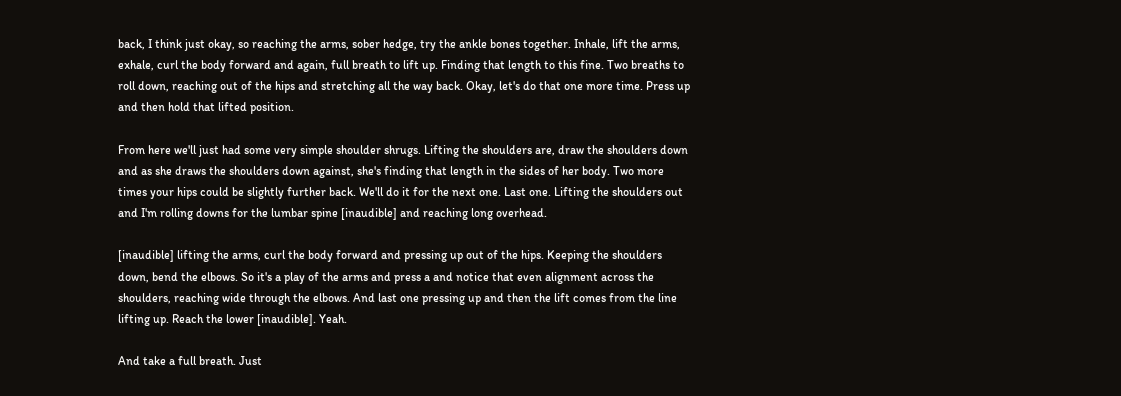back, I think just okay, so reaching the arms, sober hedge, try the ankle bones together. Inhale, lift the arms, exhale, curl the body forward and again, full breath to lift up. Finding that length to this fine. Two breaths to roll down, reaching out of the hips and stretching all the way back. Okay, let's do that one more time. Press up and then hold that lifted position.

From here we'll just had some very simple shoulder shrugs. Lifting the shoulders are, draw the shoulders down and as she draws the shoulders down against, she's finding that length in the sides of her body. Two more times your hips could be slightly further back. We'll do it for the next one. Last one. Lifting the shoulders out and I'm rolling downs for the lumbar spine [inaudible] and reaching long overhead.

[inaudible] lifting the arms, curl the body forward and pressing up out of the hips. Keeping the shoulders down, bend the elbows. So it's a play of the arms and press a and notice that even alignment across the shoulders, reaching wide through the elbows. And last one pressing up and then the lift comes from the line lifting up. Reach the lower [inaudible]. Yeah.

And take a full breath. Just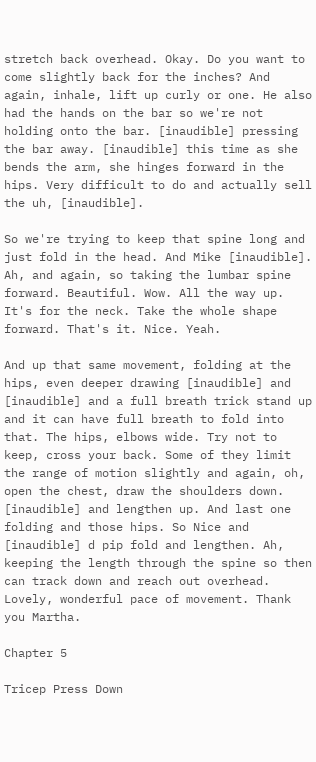stretch back overhead. Okay. Do you want to come slightly back for the inches? And again, inhale, lift up curly or one. He also had the hands on the bar so we're not holding onto the bar. [inaudible] pressing the bar away. [inaudible] this time as she bends the arm, she hinges forward in the hips. Very difficult to do and actually sell the uh, [inaudible].

So we're trying to keep that spine long and just fold in the head. And Mike [inaudible]. Ah, and again, so taking the lumbar spine forward. Beautiful. Wow. All the way up. It's for the neck. Take the whole shape forward. That's it. Nice. Yeah.

And up that same movement, folding at the hips, even deeper drawing [inaudible] and [inaudible] and a full breath trick stand up and it can have full breath to fold into that. The hips, elbows wide. Try not to keep, cross your back. Some of they limit the range of motion slightly and again, oh, open the chest, draw the shoulders down. [inaudible] and lengthen up. And last one folding and those hips. So Nice and [inaudible] d pip fold and lengthen. Ah, keeping the length through the spine so then can track down and reach out overhead. Lovely, wonderful pace of movement. Thank you Martha.

Chapter 5

Tricep Press Down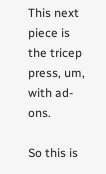This next piece is the tricep press, um, with ad-ons.

So this is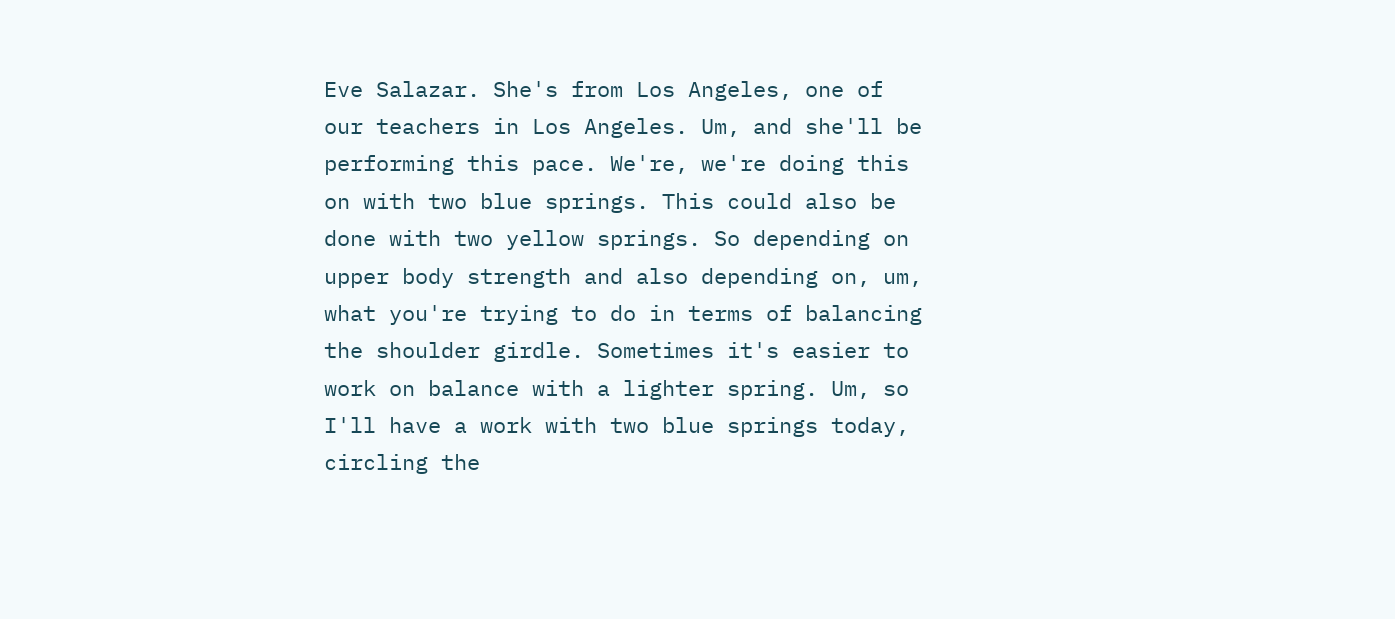Eve Salazar. She's from Los Angeles, one of our teachers in Los Angeles. Um, and she'll be performing this pace. We're, we're doing this on with two blue springs. This could also be done with two yellow springs. So depending on upper body strength and also depending on, um, what you're trying to do in terms of balancing the shoulder girdle. Sometimes it's easier to work on balance with a lighter spring. Um, so I'll have a work with two blue springs today, circling the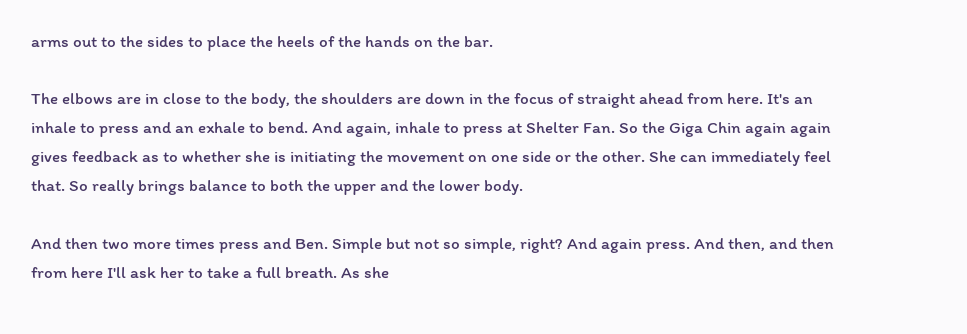arms out to the sides to place the heels of the hands on the bar.

The elbows are in close to the body, the shoulders are down in the focus of straight ahead from here. It's an inhale to press and an exhale to bend. And again, inhale to press at Shelter Fan. So the Giga Chin again again gives feedback as to whether she is initiating the movement on one side or the other. She can immediately feel that. So really brings balance to both the upper and the lower body.

And then two more times press and Ben. Simple but not so simple, right? And again press. And then, and then from here I'll ask her to take a full breath. As she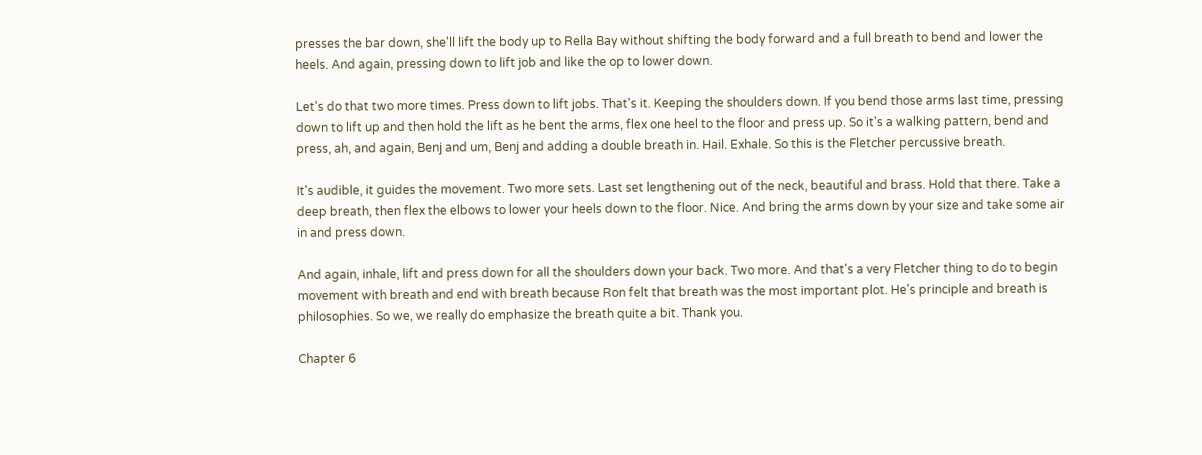presses the bar down, she'll lift the body up to Rella Bay without shifting the body forward and a full breath to bend and lower the heels. And again, pressing down to lift job and like the op to lower down.

Let's do that two more times. Press down to lift jobs. That's it. Keeping the shoulders down. If you bend those arms last time, pressing down to lift up and then hold the lift as he bent the arms, flex one heel to the floor and press up. So it's a walking pattern, bend and press, ah, and again, Benj and um, Benj and adding a double breath in. Hail. Exhale. So this is the Fletcher percussive breath.

It's audible, it guides the movement. Two more sets. Last set lengthening out of the neck, beautiful and brass. Hold that there. Take a deep breath, then flex the elbows to lower your heels down to the floor. Nice. And bring the arms down by your size and take some air in and press down.

And again, inhale, lift and press down for all the shoulders down your back. Two more. And that's a very Fletcher thing to do to begin movement with breath and end with breath because Ron felt that breath was the most important plot. He's principle and breath is philosophies. So we, we really do emphasize the breath quite a bit. Thank you.

Chapter 6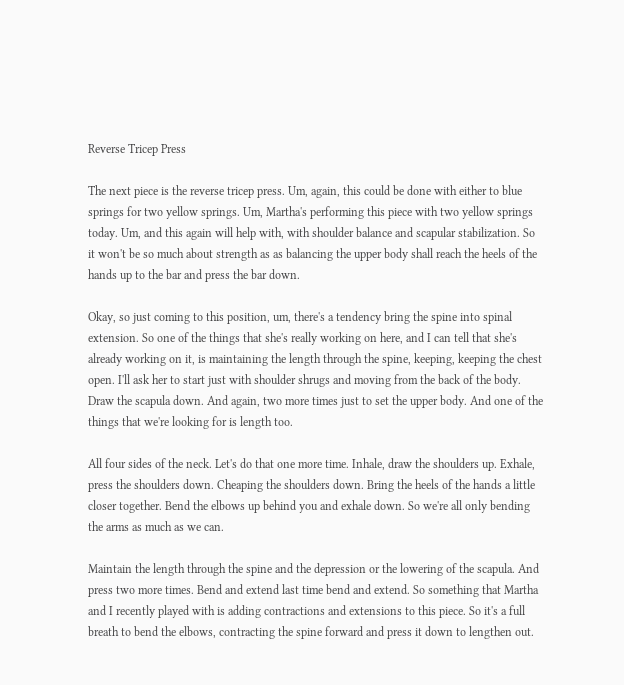Reverse Tricep Press

The next piece is the reverse tricep press. Um, again, this could be done with either to blue springs for two yellow springs. Um, Martha's performing this piece with two yellow springs today. Um, and this again will help with, with shoulder balance and scapular stabilization. So it won't be so much about strength as as balancing the upper body shall reach the heels of the hands up to the bar and press the bar down.

Okay, so just coming to this position, um, there's a tendency bring the spine into spinal extension. So one of the things that she's really working on here, and I can tell that she's already working on it, is maintaining the length through the spine, keeping, keeping the chest open. I'll ask her to start just with shoulder shrugs and moving from the back of the body. Draw the scapula down. And again, two more times just to set the upper body. And one of the things that we're looking for is length too.

All four sides of the neck. Let's do that one more time. Inhale, draw the shoulders up. Exhale, press the shoulders down. Cheaping the shoulders down. Bring the heels of the hands a little closer together. Bend the elbows up behind you and exhale down. So we're all only bending the arms as much as we can.

Maintain the length through the spine and the depression or the lowering of the scapula. And press two more times. Bend and extend last time bend and extend. So something that Martha and I recently played with is adding contractions and extensions to this piece. So it's a full breath to bend the elbows, contracting the spine forward and press it down to lengthen out.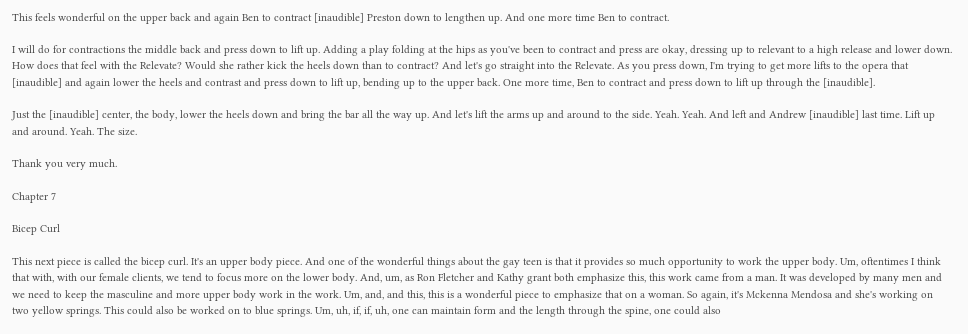This feels wonderful on the upper back and again Ben to contract [inaudible] Preston down to lengthen up. And one more time Ben to contract.

I will do for contractions the middle back and press down to lift up. Adding a play folding at the hips as you've been to contract and press are okay, dressing up to relevant to a high release and lower down. How does that feel with the Relevate? Would she rather kick the heels down than to contract? And let's go straight into the Relevate. As you press down, I'm trying to get more lifts to the opera that [inaudible] and again lower the heels and contrast and press down to lift up, bending up to the upper back. One more time, Ben to contract and press down to lift up through the [inaudible].

Just the [inaudible] center, the body, lower the heels down and bring the bar all the way up. And let's lift the arms up and around to the side. Yeah. Yeah. And left and Andrew [inaudible] last time. Lift up and around. Yeah. The size.

Thank you very much.

Chapter 7

Bicep Curl

This next piece is called the bicep curl. It's an upper body piece. And one of the wonderful things about the gay teen is that it provides so much opportunity to work the upper body. Um, oftentimes I think that with, with our female clients, we tend to focus more on the lower body. And, um, as Ron Fletcher and Kathy grant both emphasize this, this work came from a man. It was developed by many men and we need to keep the masculine and more upper body work in the work. Um, and, and this, this is a wonderful piece to emphasize that on a woman. So again, it's Mckenna Mendosa and she's working on two yellow springs. This could also be worked on to blue springs. Um, uh, if, if, uh, one can maintain form and the length through the spine, one could also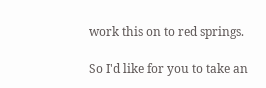work this on to red springs.

So I'd like for you to take an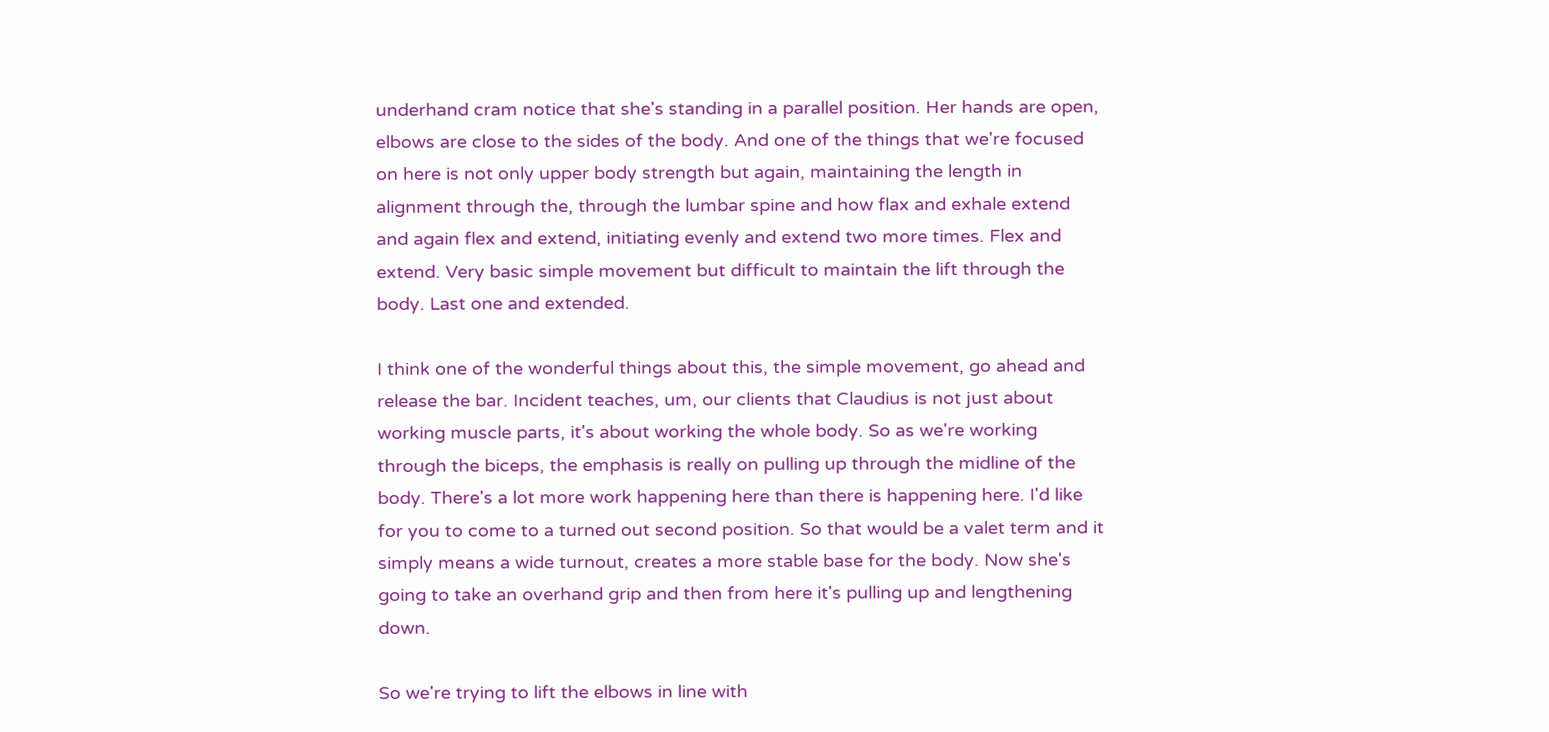underhand cram notice that she's standing in a parallel position. Her hands are open, elbows are close to the sides of the body. And one of the things that we're focused on here is not only upper body strength but again, maintaining the length in alignment through the, through the lumbar spine and how flax and exhale extend and again flex and extend, initiating evenly and extend two more times. Flex and extend. Very basic simple movement but difficult to maintain the lift through the body. Last one and extended.

I think one of the wonderful things about this, the simple movement, go ahead and release the bar. Incident teaches, um, our clients that Claudius is not just about working muscle parts, it's about working the whole body. So as we're working through the biceps, the emphasis is really on pulling up through the midline of the body. There's a lot more work happening here than there is happening here. I'd like for you to come to a turned out second position. So that would be a valet term and it simply means a wide turnout, creates a more stable base for the body. Now she's going to take an overhand grip and then from here it's pulling up and lengthening down.

So we're trying to lift the elbows in line with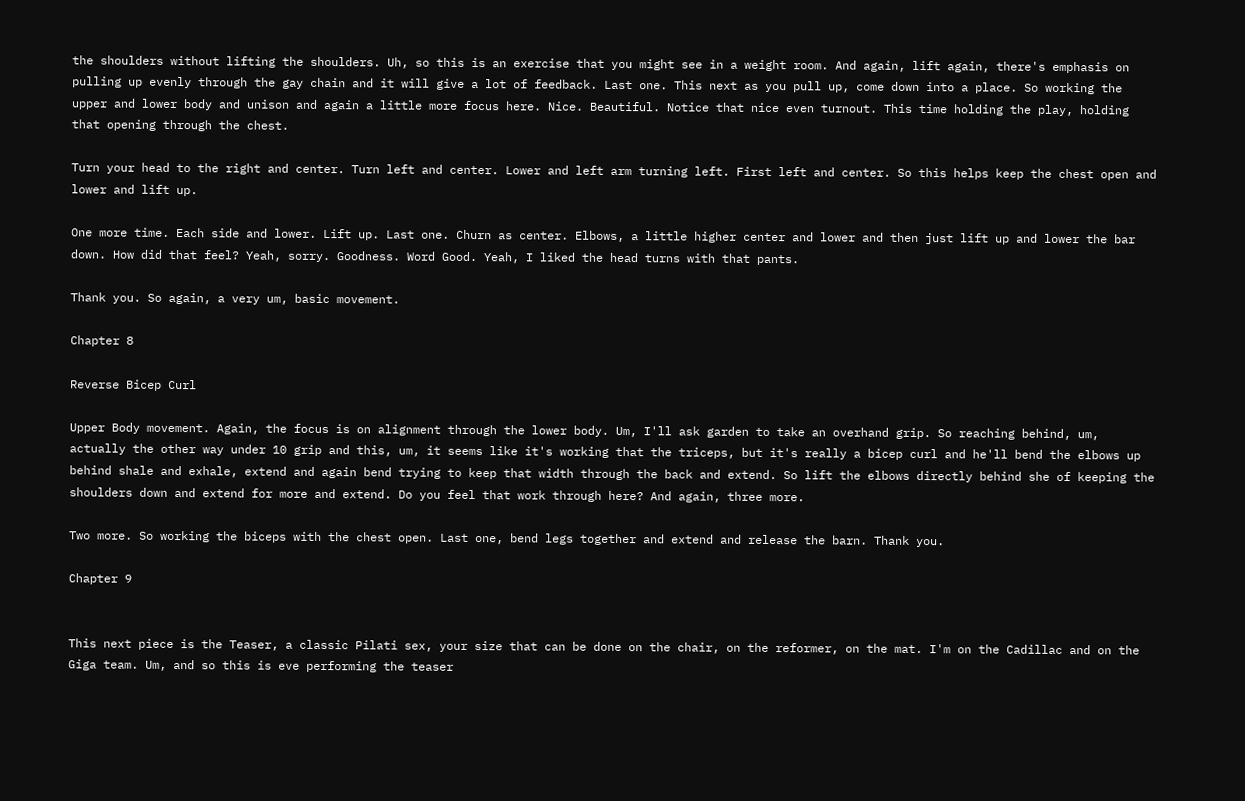the shoulders without lifting the shoulders. Uh, so this is an exercise that you might see in a weight room. And again, lift again, there's emphasis on pulling up evenly through the gay chain and it will give a lot of feedback. Last one. This next as you pull up, come down into a place. So working the upper and lower body and unison and again a little more focus here. Nice. Beautiful. Notice that nice even turnout. This time holding the play, holding that opening through the chest.

Turn your head to the right and center. Turn left and center. Lower and left arm turning left. First left and center. So this helps keep the chest open and lower and lift up.

One more time. Each side and lower. Lift up. Last one. Churn as center. Elbows, a little higher center and lower and then just lift up and lower the bar down. How did that feel? Yeah, sorry. Goodness. Word Good. Yeah, I liked the head turns with that pants.

Thank you. So again, a very um, basic movement.

Chapter 8

Reverse Bicep Curl

Upper Body movement. Again, the focus is on alignment through the lower body. Um, I'll ask garden to take an overhand grip. So reaching behind, um, actually the other way under 10 grip and this, um, it seems like it's working that the triceps, but it's really a bicep curl and he'll bend the elbows up behind shale and exhale, extend and again bend trying to keep that width through the back and extend. So lift the elbows directly behind she of keeping the shoulders down and extend for more and extend. Do you feel that work through here? And again, three more.

Two more. So working the biceps with the chest open. Last one, bend legs together and extend and release the barn. Thank you.

Chapter 9


This next piece is the Teaser, a classic Pilati sex, your size that can be done on the chair, on the reformer, on the mat. I'm on the Cadillac and on the Giga team. Um, and so this is eve performing the teaser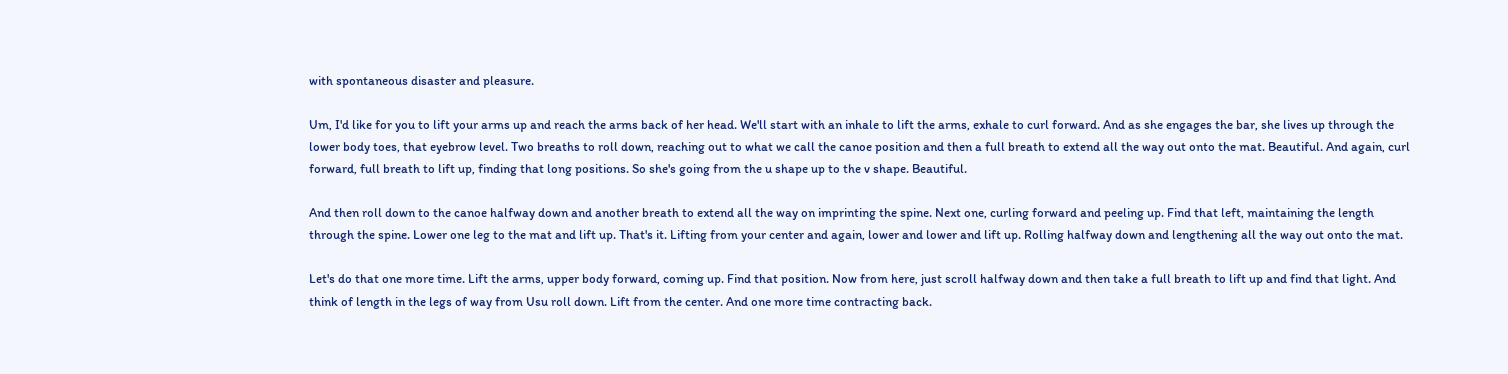with spontaneous disaster and pleasure.

Um, I'd like for you to lift your arms up and reach the arms back of her head. We'll start with an inhale to lift the arms, exhale to curl forward. And as she engages the bar, she lives up through the lower body toes, that eyebrow level. Two breaths to roll down, reaching out to what we call the canoe position and then a full breath to extend all the way out onto the mat. Beautiful. And again, curl forward, full breath to lift up, finding that long positions. So she's going from the u shape up to the v shape. Beautiful.

And then roll down to the canoe halfway down and another breath to extend all the way on imprinting the spine. Next one, curling forward and peeling up. Find that left, maintaining the length through the spine. Lower one leg to the mat and lift up. That's it. Lifting from your center and again, lower and lower and lift up. Rolling halfway down and lengthening all the way out onto the mat.

Let's do that one more time. Lift the arms, upper body forward, coming up. Find that position. Now from here, just scroll halfway down and then take a full breath to lift up and find that light. And think of length in the legs of way from Usu roll down. Lift from the center. And one more time contracting back.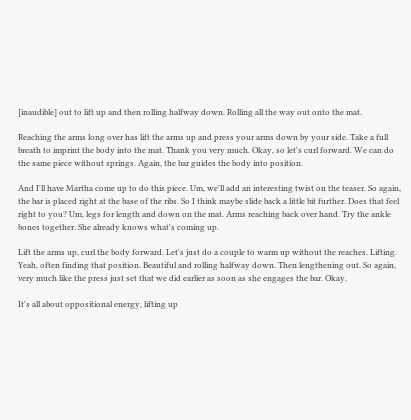[inaudible] out to lift up and then rolling halfway down. Rolling all the way out onto the mat.

Reaching the arms long over has lift the arms up and press your arms down by your side. Take a full breath to imprint the body into the mat. Thank you very much. Okay, so let's curl forward. We can do the same piece without springs. Again, the bar guides the body into position.

And I'll have Martha come up to do this piece. Um, we'll add an interesting twist on the teaser. So again, the bar is placed right at the base of the ribs. So I think maybe slide back a little bit further. Does that feel right to you? Um, legs for length and down on the mat. Arms reaching back over hand. Try the ankle bones together. She already knows what's coming up.

Lift the arms up, curl the body forward. Let's just do a couple to warm up without the reaches. Lifting. Yeah, often finding that position. Beautiful and rolling halfway down. Then lengthening out. So again, very much like the press just set that we did earlier as soon as she engages the bar. Okay.

It's all about oppositional energy, lifting up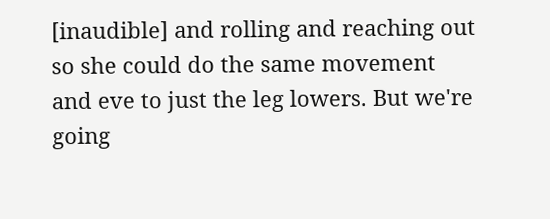[inaudible] and rolling and reaching out so she could do the same movement and eve to just the leg lowers. But we're going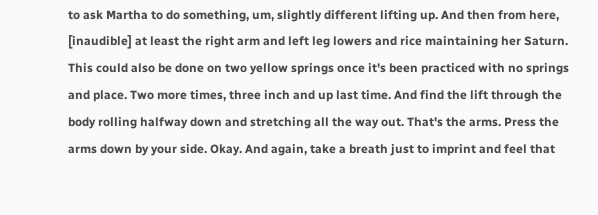to ask Martha to do something, um, slightly different lifting up. And then from here, [inaudible] at least the right arm and left leg lowers and rice maintaining her Saturn. This could also be done on two yellow springs once it's been practiced with no springs and place. Two more times, three inch and up last time. And find the lift through the body rolling halfway down and stretching all the way out. That's the arms. Press the arms down by your side. Okay. And again, take a breath just to imprint and feel that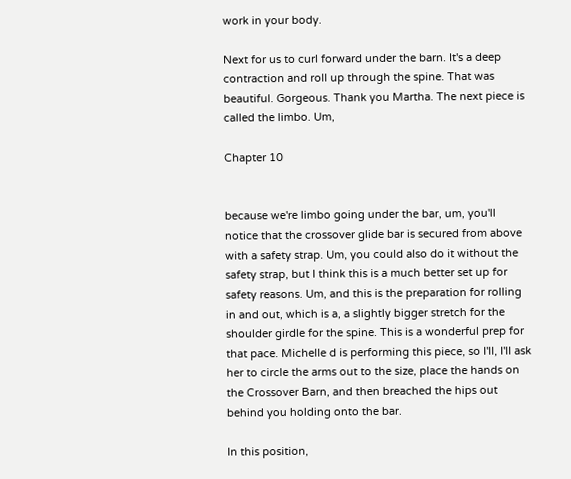work in your body.

Next for us to curl forward under the barn. It's a deep contraction and roll up through the spine. That was beautiful. Gorgeous. Thank you Martha. The next piece is called the limbo. Um,

Chapter 10


because we're limbo going under the bar, um, you'll notice that the crossover glide bar is secured from above with a safety strap. Um, you could also do it without the safety strap, but I think this is a much better set up for safety reasons. Um, and this is the preparation for rolling in and out, which is a, a slightly bigger stretch for the shoulder girdle for the spine. This is a wonderful prep for that pace. Michelle d is performing this piece, so I'll, I'll ask her to circle the arms out to the size, place the hands on the Crossover Barn, and then breached the hips out behind you holding onto the bar.

In this position,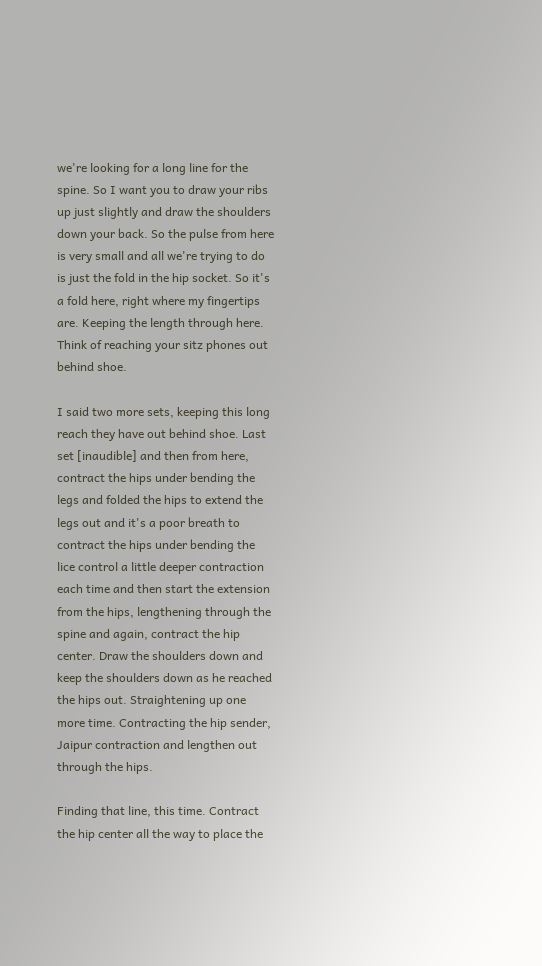we're looking for a long line for the spine. So I want you to draw your ribs up just slightly and draw the shoulders down your back. So the pulse from here is very small and all we're trying to do is just the fold in the hip socket. So it's a fold here, right where my fingertips are. Keeping the length through here. Think of reaching your sitz phones out behind shoe.

I said two more sets, keeping this long reach they have out behind shoe. Last set [inaudible] and then from here, contract the hips under bending the legs and folded the hips to extend the legs out and it's a poor breath to contract the hips under bending the lice control a little deeper contraction each time and then start the extension from the hips, lengthening through the spine and again, contract the hip center. Draw the shoulders down and keep the shoulders down as he reached the hips out. Straightening up one more time. Contracting the hip sender, Jaipur contraction and lengthen out through the hips.

Finding that line, this time. Contract the hip center all the way to place the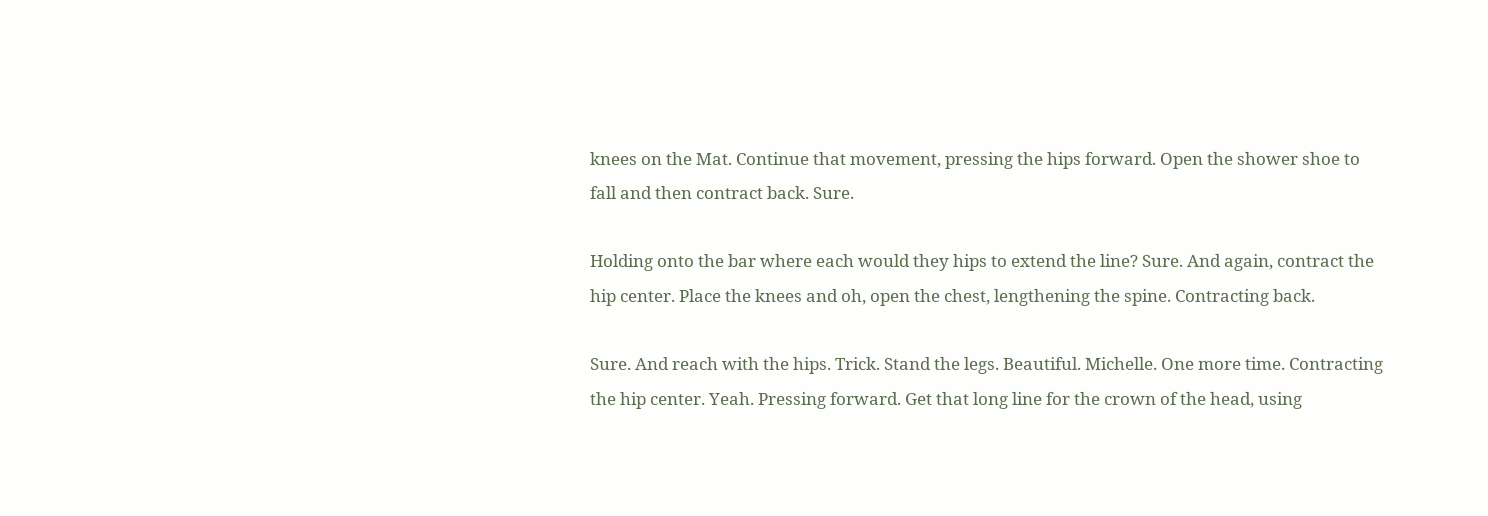knees on the Mat. Continue that movement, pressing the hips forward. Open the shower shoe to fall and then contract back. Sure.

Holding onto the bar where each would they hips to extend the line? Sure. And again, contract the hip center. Place the knees and oh, open the chest, lengthening the spine. Contracting back.

Sure. And reach with the hips. Trick. Stand the legs. Beautiful. Michelle. One more time. Contracting the hip center. Yeah. Pressing forward. Get that long line for the crown of the head, using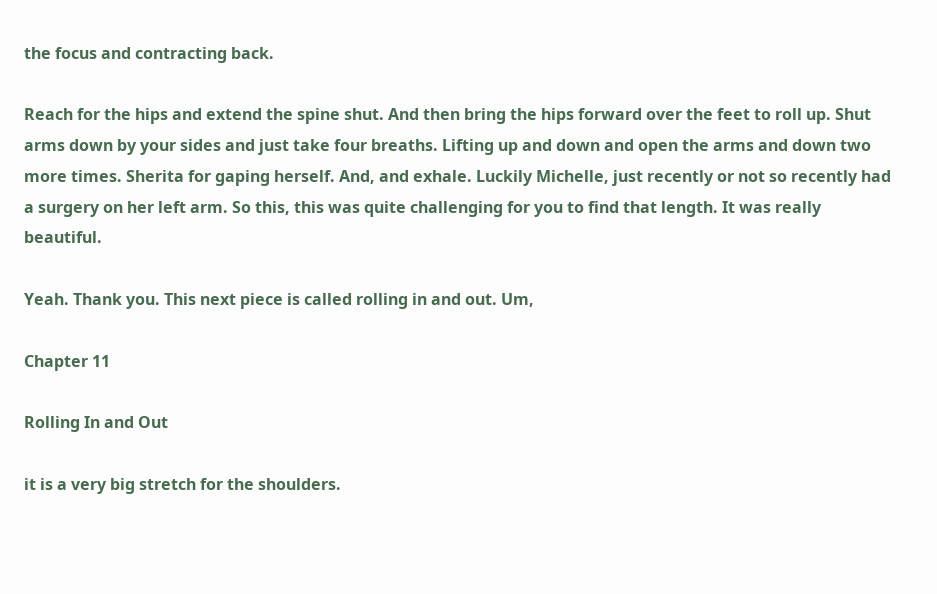the focus and contracting back.

Reach for the hips and extend the spine shut. And then bring the hips forward over the feet to roll up. Shut arms down by your sides and just take four breaths. Lifting up and down and open the arms and down two more times. Sherita for gaping herself. And, and exhale. Luckily Michelle, just recently or not so recently had a surgery on her left arm. So this, this was quite challenging for you to find that length. It was really beautiful.

Yeah. Thank you. This next piece is called rolling in and out. Um,

Chapter 11

Rolling In and Out

it is a very big stretch for the shoulders.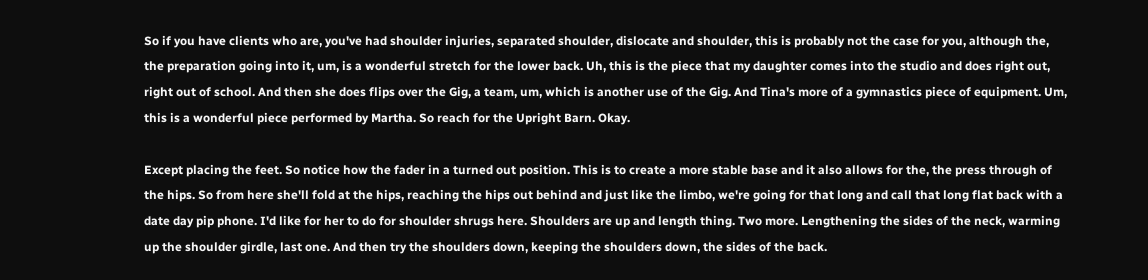So if you have clients who are, you've had shoulder injuries, separated shoulder, dislocate and shoulder, this is probably not the case for you, although the, the preparation going into it, um, is a wonderful stretch for the lower back. Uh, this is the piece that my daughter comes into the studio and does right out, right out of school. And then she does flips over the Gig, a team, um, which is another use of the Gig. And Tina's more of a gymnastics piece of equipment. Um, this is a wonderful piece performed by Martha. So reach for the Upright Barn. Okay.

Except placing the feet. So notice how the fader in a turned out position. This is to create a more stable base and it also allows for the, the press through of the hips. So from here she'll fold at the hips, reaching the hips out behind and just like the limbo, we're going for that long and call that long flat back with a date day pip phone. I'd like for her to do for shoulder shrugs here. Shoulders are up and length thing. Two more. Lengthening the sides of the neck, warming up the shoulder girdle, last one. And then try the shoulders down, keeping the shoulders down, the sides of the back.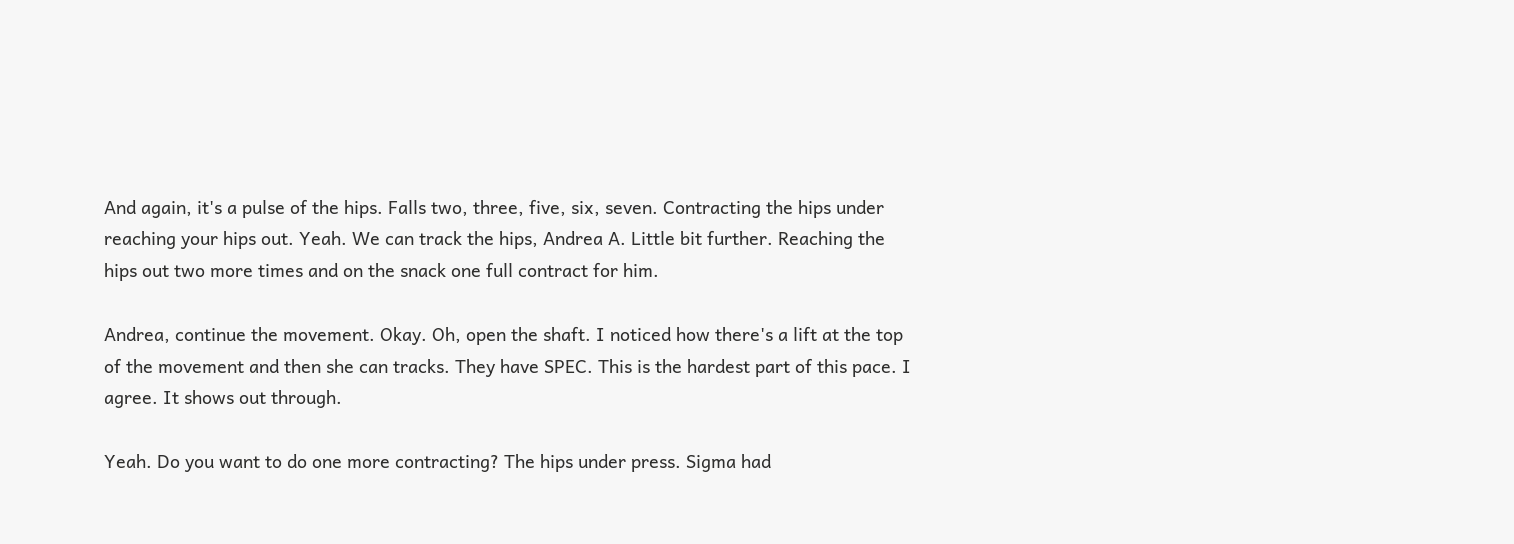And again, it's a pulse of the hips. Falls two, three, five, six, seven. Contracting the hips under reaching your hips out. Yeah. We can track the hips, Andrea A. Little bit further. Reaching the hips out two more times and on the snack one full contract for him.

Andrea, continue the movement. Okay. Oh, open the shaft. I noticed how there's a lift at the top of the movement and then she can tracks. They have SPEC. This is the hardest part of this pace. I agree. It shows out through.

Yeah. Do you want to do one more contracting? The hips under press. Sigma had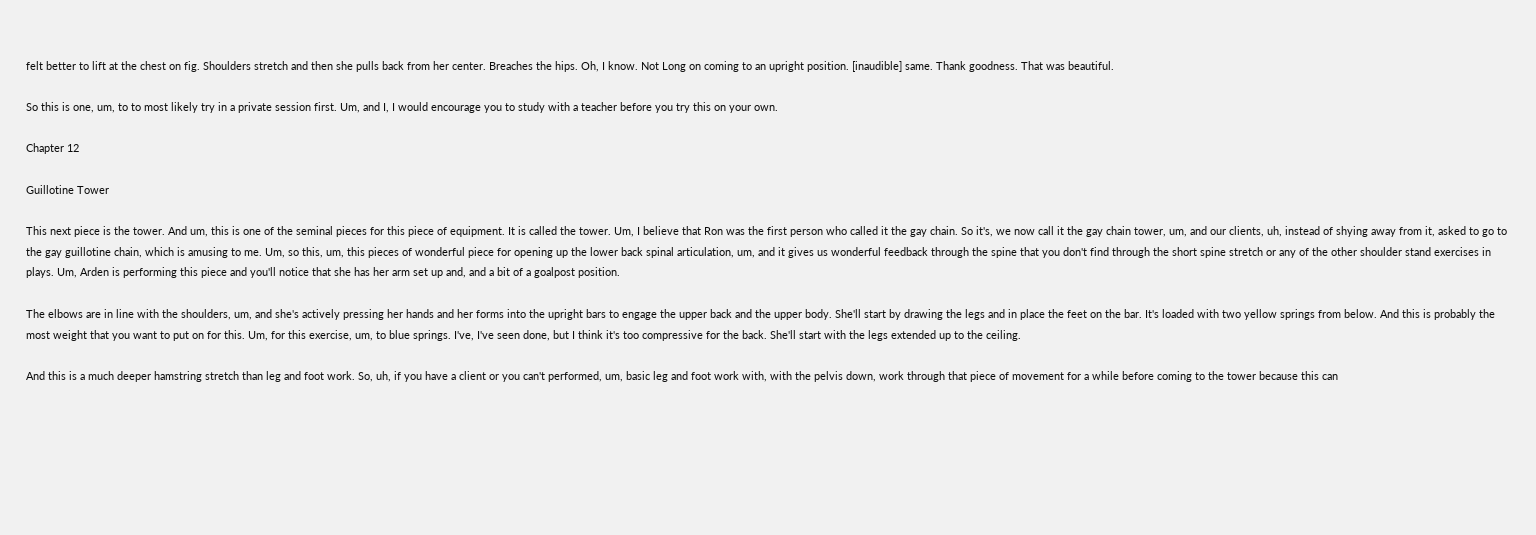felt better to lift at the chest on fig. Shoulders stretch and then she pulls back from her center. Breaches the hips. Oh, I know. Not Long on coming to an upright position. [inaudible] same. Thank goodness. That was beautiful.

So this is one, um, to to most likely try in a private session first. Um, and I, I would encourage you to study with a teacher before you try this on your own.

Chapter 12

Guillotine Tower

This next piece is the tower. And um, this is one of the seminal pieces for this piece of equipment. It is called the tower. Um, I believe that Ron was the first person who called it the gay chain. So it's, we now call it the gay chain tower, um, and our clients, uh, instead of shying away from it, asked to go to the gay guillotine chain, which is amusing to me. Um, so this, um, this pieces of wonderful piece for opening up the lower back spinal articulation, um, and it gives us wonderful feedback through the spine that you don't find through the short spine stretch or any of the other shoulder stand exercises in plays. Um, Arden is performing this piece and you'll notice that she has her arm set up and, and a bit of a goalpost position.

The elbows are in line with the shoulders, um, and she's actively pressing her hands and her forms into the upright bars to engage the upper back and the upper body. She'll start by drawing the legs and in place the feet on the bar. It's loaded with two yellow springs from below. And this is probably the most weight that you want to put on for this. Um, for this exercise, um, to blue springs. I've, I've seen done, but I think it's too compressive for the back. She'll start with the legs extended up to the ceiling.

And this is a much deeper hamstring stretch than leg and foot work. So, uh, if you have a client or you can't performed, um, basic leg and foot work with, with the pelvis down, work through that piece of movement for a while before coming to the tower because this can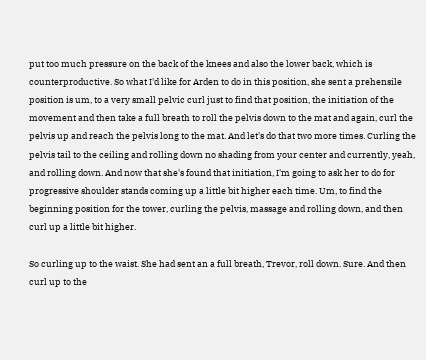put too much pressure on the back of the knees and also the lower back, which is counterproductive. So what I'd like for Arden to do in this position, she sent a prehensile position is um, to a very small pelvic curl just to find that position, the initiation of the movement and then take a full breath to roll the pelvis down to the mat and again, curl the pelvis up and reach the pelvis long to the mat. And let's do that two more times. Curling the pelvis tail to the ceiling and rolling down no shading from your center and currently, yeah, and rolling down. And now that she's found that initiation, I'm going to ask her to do for progressive shoulder stands coming up a little bit higher each time. Um, to find the beginning position for the tower, curling the pelvis, massage and rolling down, and then curl up a little bit higher.

So curling up to the waist. She had sent an a full breath, Trevor, roll down. Sure. And then curl up to the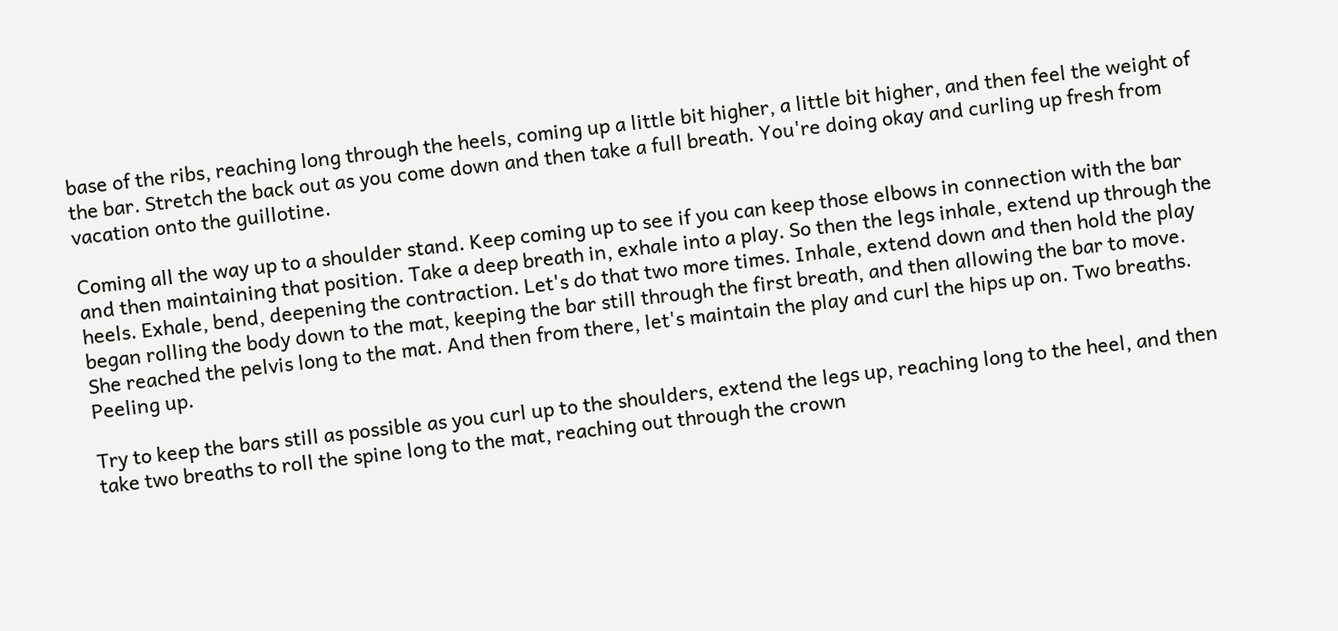base of the ribs, reaching long through the heels, coming up a little bit higher, a little bit higher, and then feel the weight of the bar. Stretch the back out as you come down and then take a full breath. You're doing okay and curling up fresh from vacation onto the guillotine.

Coming all the way up to a shoulder stand. Keep coming up to see if you can keep those elbows in connection with the bar and then maintaining that position. Take a deep breath in, exhale into a play. So then the legs inhale, extend up through the heels. Exhale, bend, deepening the contraction. Let's do that two more times. Inhale, extend down and then hold the play began rolling the body down to the mat, keeping the bar still through the first breath, and then allowing the bar to move. She reached the pelvis long to the mat. And then from there, let's maintain the play and curl the hips up on. Two breaths. Peeling up.

Try to keep the bars still as possible as you curl up to the shoulders, extend the legs up, reaching long to the heel, and then take two breaths to roll the spine long to the mat, reaching out through the crown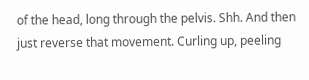of the head, long through the pelvis. Shh. And then just reverse that movement. Curling up, peeling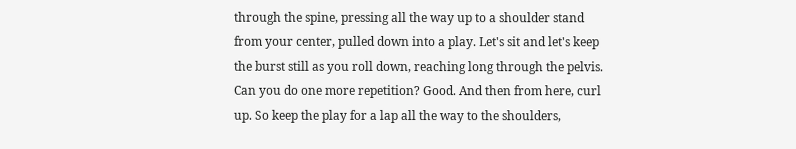through the spine, pressing all the way up to a shoulder stand from your center, pulled down into a play. Let's sit and let's keep the burst still as you roll down, reaching long through the pelvis. Can you do one more repetition? Good. And then from here, curl up. So keep the play for a lap all the way to the shoulders,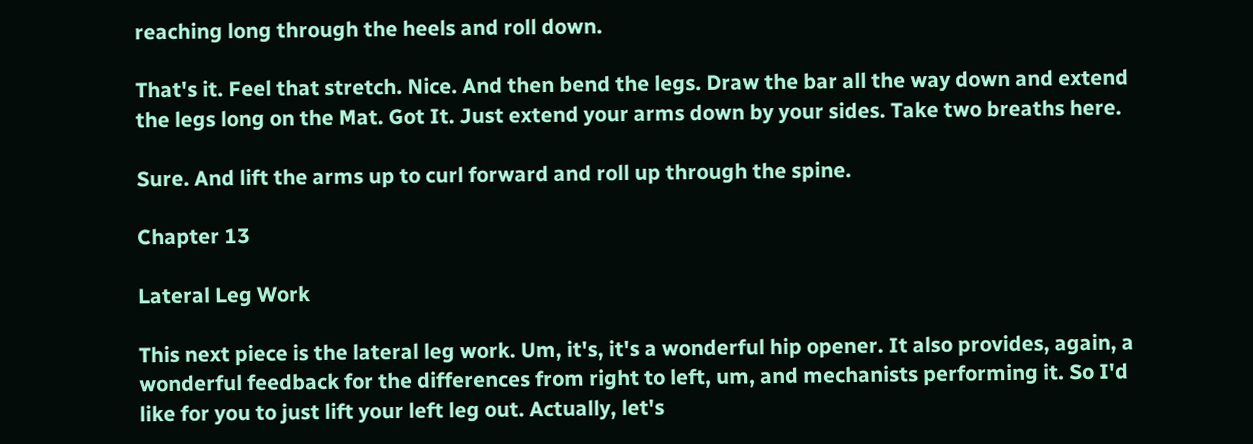reaching long through the heels and roll down.

That's it. Feel that stretch. Nice. And then bend the legs. Draw the bar all the way down and extend the legs long on the Mat. Got It. Just extend your arms down by your sides. Take two breaths here.

Sure. And lift the arms up to curl forward and roll up through the spine.

Chapter 13

Lateral Leg Work

This next piece is the lateral leg work. Um, it's, it's a wonderful hip opener. It also provides, again, a wonderful feedback for the differences from right to left, um, and mechanists performing it. So I'd like for you to just lift your left leg out. Actually, let's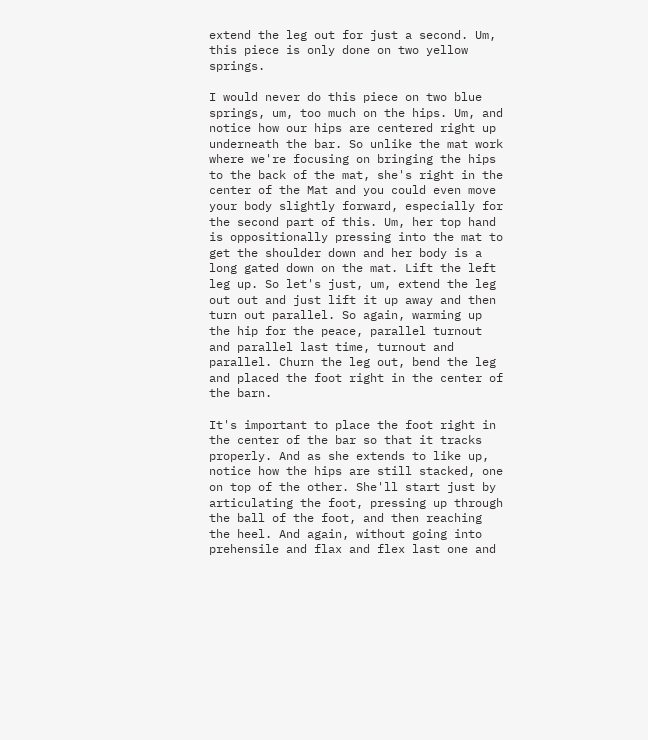extend the leg out for just a second. Um, this piece is only done on two yellow springs.

I would never do this piece on two blue springs, um, too much on the hips. Um, and notice how our hips are centered right up underneath the bar. So unlike the mat work where we're focusing on bringing the hips to the back of the mat, she's right in the center of the Mat and you could even move your body slightly forward, especially for the second part of this. Um, her top hand is oppositionally pressing into the mat to get the shoulder down and her body is a long gated down on the mat. Lift the left leg up. So let's just, um, extend the leg out out and just lift it up away and then turn out parallel. So again, warming up the hip for the peace, parallel turnout and parallel last time, turnout and parallel. Churn the leg out, bend the leg and placed the foot right in the center of the barn.

It's important to place the foot right in the center of the bar so that it tracks properly. And as she extends to like up, notice how the hips are still stacked, one on top of the other. She'll start just by articulating the foot, pressing up through the ball of the foot, and then reaching the heel. And again, without going into prehensile and flax and flex last one and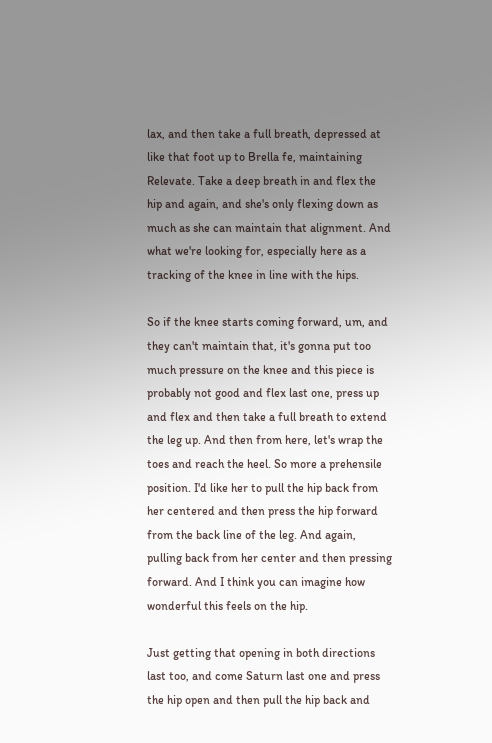lax, and then take a full breath, depressed at like that foot up to Brella fe, maintaining Relevate. Take a deep breath in and flex the hip and again, and she's only flexing down as much as she can maintain that alignment. And what we're looking for, especially here as a tracking of the knee in line with the hips.

So if the knee starts coming forward, um, and they can't maintain that, it's gonna put too much pressure on the knee and this piece is probably not good and flex last one, press up and flex and then take a full breath to extend the leg up. And then from here, let's wrap the toes and reach the heel. So more a prehensile position. I'd like her to pull the hip back from her centered and then press the hip forward from the back line of the leg. And again, pulling back from her center and then pressing forward. And I think you can imagine how wonderful this feels on the hip.

Just getting that opening in both directions last too, and come Saturn last one and press the hip open and then pull the hip back and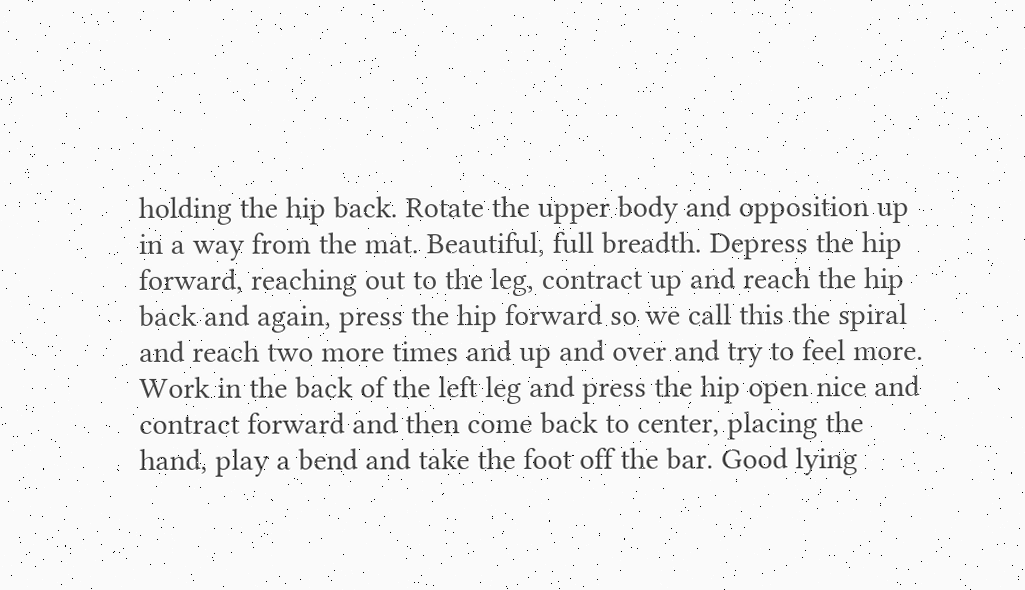holding the hip back. Rotate the upper body and opposition up in a way from the mat. Beautiful, full breadth. Depress the hip forward, reaching out to the leg, contract up and reach the hip back and again, press the hip forward so we call this the spiral and reach two more times and up and over and try to feel more. Work in the back of the left leg and press the hip open nice and contract forward and then come back to center, placing the hand, play a bend and take the foot off the bar. Good lying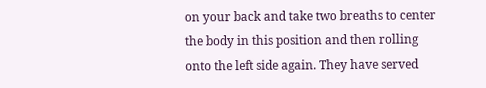on your back and take two breaths to center the body in this position and then rolling onto the left side again. They have served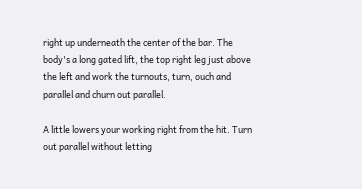right up underneath the center of the bar. The body's a long gated lift, the top right leg just above the left and work the turnouts, turn, ouch and parallel and churn out parallel.

A little lowers your working right from the hit. Turn out parallel without letting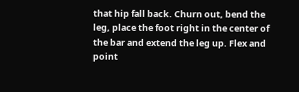that hip fall back. Churn out, bend the leg, place the foot right in the center of the bar and extend the leg up. Flex and point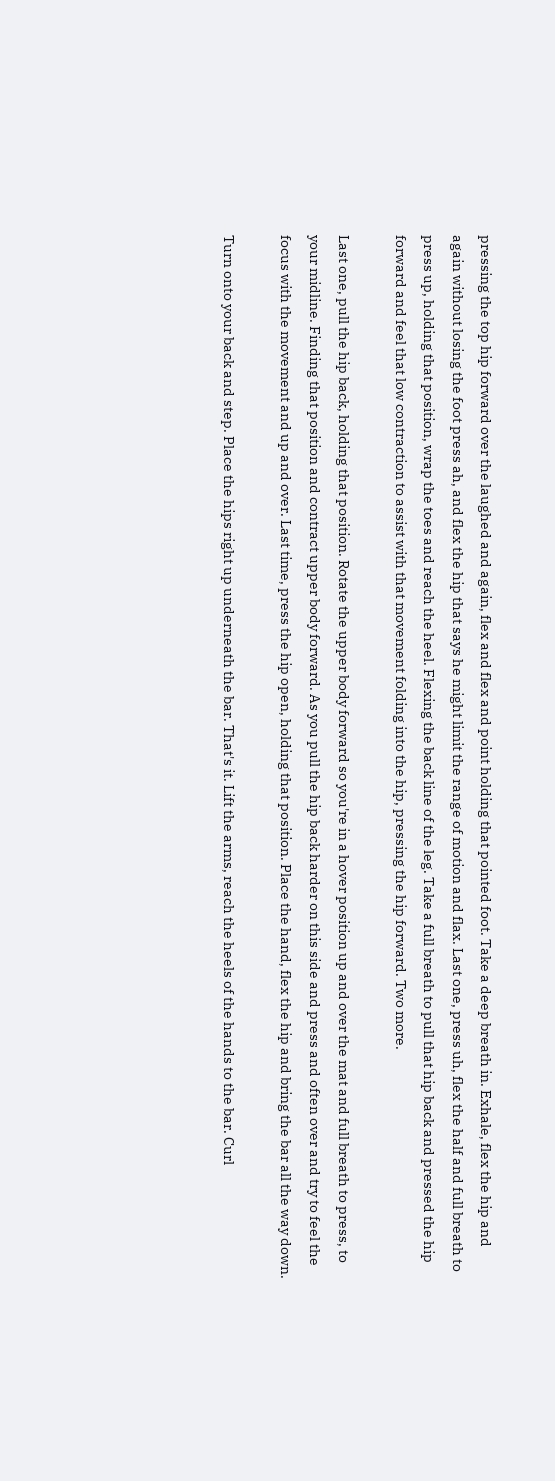pressing the top hip forward over the laughed and again, flex and flex and point holding that pointed foot. Take a deep breath in. Exhale, flex the hip and again without losing the foot press ah, and flex the hip that says he might limit the range of motion and flax. Last one, press uh, flex the half and full breath to press up, holding that position, wrap the toes and reach the heel. Flexing the back line of the leg. Take a full breath to pull that hip back and pressed the hip forward and feel that low contraction to assist with that movement folding into the hip, pressing the hip forward. Two more.

Last one, pull the hip back, holding that position. Rotate the upper body forward so you're in a hover position up and over the mat and full breath to press, to your midline. Finding that position and contract upper body forward. As you pull the hip back harder on this side and press and often over and try to feel the focus with the movement and up and over. Last time, press the hip open, holding that position. Place the hand, flex the hip and bring the bar all the way down.

Turn onto your back and step. Place the hips right up underneath the bar. That's it. Lift the arms, reach the heels of the hands to the bar. Curl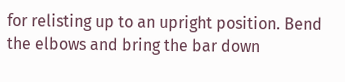for relisting up to an upright position. Bend the elbows and bring the bar down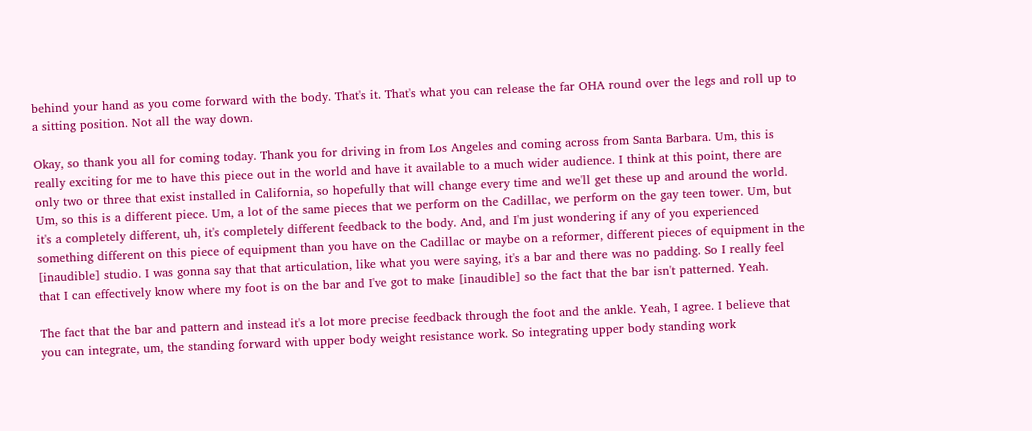behind your hand as you come forward with the body. That's it. That's what you can release the far OHA round over the legs and roll up to a sitting position. Not all the way down.

Okay, so thank you all for coming today. Thank you for driving in from Los Angeles and coming across from Santa Barbara. Um, this is really exciting for me to have this piece out in the world and have it available to a much wider audience. I think at this point, there are only two or three that exist installed in California, so hopefully that will change every time and we'll get these up and around the world. Um, so this is a different piece. Um, a lot of the same pieces that we perform on the Cadillac, we perform on the gay teen tower. Um, but it's a completely different, uh, it's completely different feedback to the body. And, and I'm just wondering if any of you experienced something different on this piece of equipment than you have on the Cadillac or maybe on a reformer, different pieces of equipment in the [inaudible] studio. I was gonna say that that articulation, like what you were saying, it's a bar and there was no padding. So I really feel that I can effectively know where my foot is on the bar and I've got to make [inaudible] so the fact that the bar isn't patterned. Yeah.

The fact that the bar and pattern and instead it's a lot more precise feedback through the foot and the ankle. Yeah, I agree. I believe that you can integrate, um, the standing forward with upper body weight resistance work. So integrating upper body standing work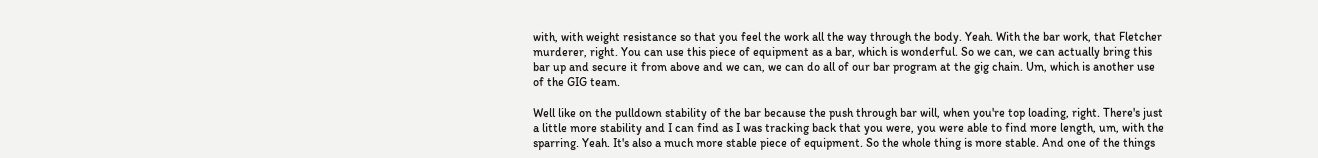with, with weight resistance so that you feel the work all the way through the body. Yeah. With the bar work, that Fletcher murderer, right. You can use this piece of equipment as a bar, which is wonderful. So we can, we can actually bring this bar up and secure it from above and we can, we can do all of our bar program at the gig chain. Um, which is another use of the GIG team.

Well like on the pulldown stability of the bar because the push through bar will, when you're top loading, right. There's just a little more stability and I can find as I was tracking back that you were, you were able to find more length, um, with the sparring. Yeah. It's also a much more stable piece of equipment. So the whole thing is more stable. And one of the things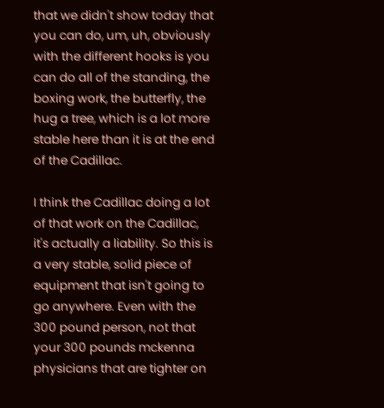that we didn't show today that you can do, um, uh, obviously with the different hooks is you can do all of the standing, the boxing work, the butterfly, the hug a tree, which is a lot more stable here than it is at the end of the Cadillac.

I think the Cadillac doing a lot of that work on the Cadillac, it's actually a liability. So this is a very stable, solid piece of equipment that isn't going to go anywhere. Even with the 300 pound person, not that your 300 pounds mckenna physicians that are tighter on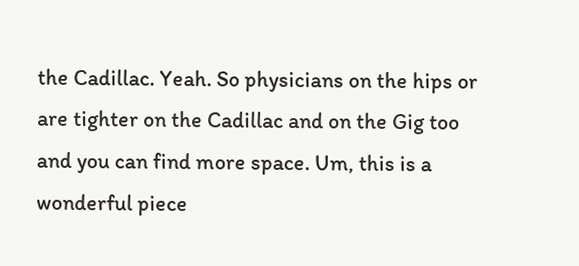the Cadillac. Yeah. So physicians on the hips or are tighter on the Cadillac and on the Gig too and you can find more space. Um, this is a wonderful piece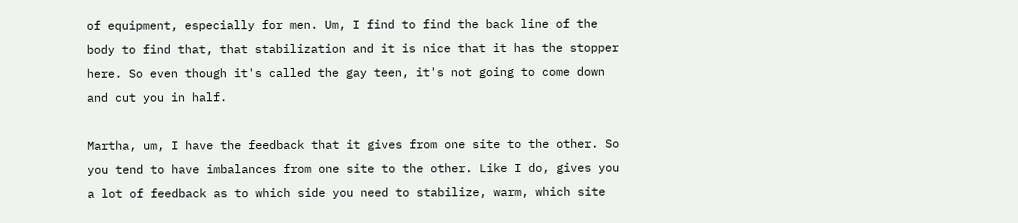of equipment, especially for men. Um, I find to find the back line of the body to find that, that stabilization and it is nice that it has the stopper here. So even though it's called the gay teen, it's not going to come down and cut you in half.

Martha, um, I have the feedback that it gives from one site to the other. So you tend to have imbalances from one site to the other. Like I do, gives you a lot of feedback as to which side you need to stabilize, warm, which site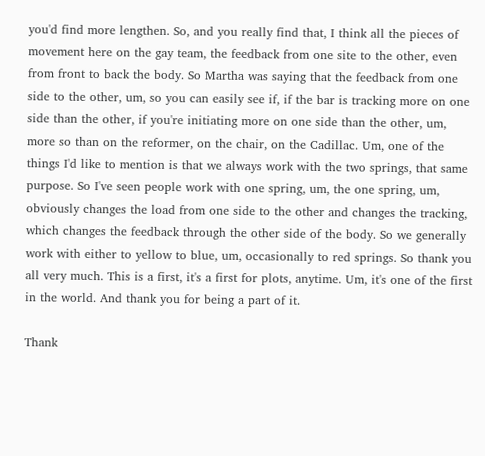you'd find more lengthen. So, and you really find that, I think all the pieces of movement here on the gay team, the feedback from one site to the other, even from front to back the body. So Martha was saying that the feedback from one side to the other, um, so you can easily see if, if the bar is tracking more on one side than the other, if you're initiating more on one side than the other, um, more so than on the reformer, on the chair, on the Cadillac. Um, one of the things I'd like to mention is that we always work with the two springs, that same purpose. So I've seen people work with one spring, um, the one spring, um, obviously changes the load from one side to the other and changes the tracking, which changes the feedback through the other side of the body. So we generally work with either to yellow to blue, um, occasionally to red springs. So thank you all very much. This is a first, it's a first for plots, anytime. Um, it's one of the first in the world. And thank you for being a part of it.

Thank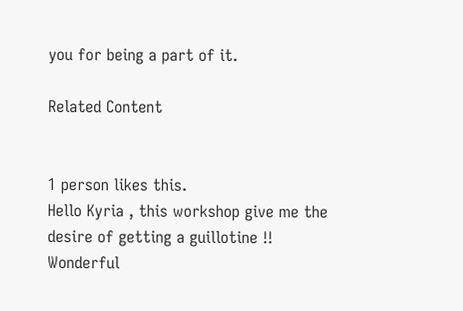you for being a part of it.

Related Content


1 person likes this.
Hello Kyria , this workshop give me the desire of getting a guillotine !!
Wonderful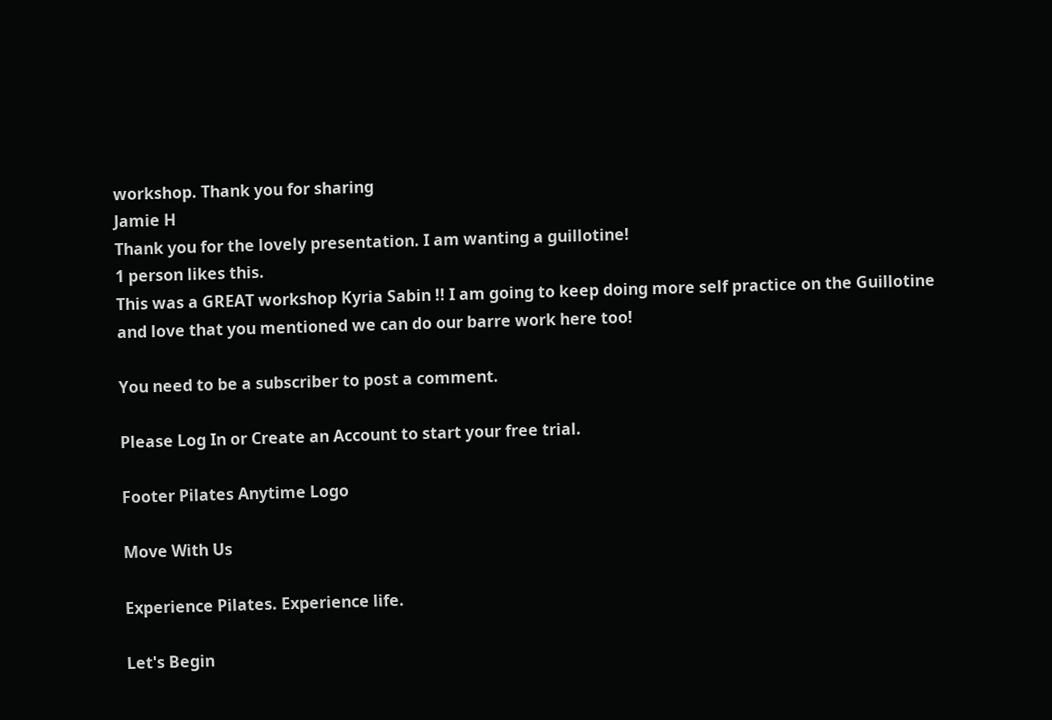workshop. Thank you for sharing
Jamie H
Thank you for the lovely presentation. I am wanting a guillotine!
1 person likes this.
This was a GREAT workshop Kyria Sabin !! I am going to keep doing more self practice on the Guillotine and love that you mentioned we can do our barre work here too!

You need to be a subscriber to post a comment.

Please Log In or Create an Account to start your free trial.

Footer Pilates Anytime Logo

Move With Us

Experience Pilates. Experience life.

Let's Begin